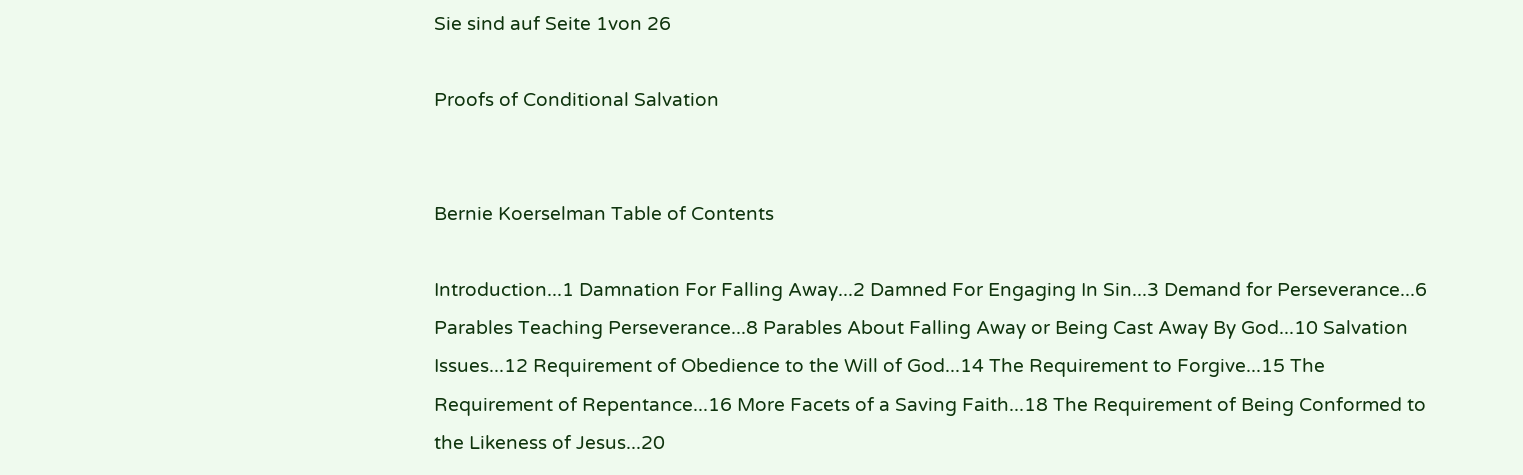Sie sind auf Seite 1von 26

Proofs of Conditional Salvation


Bernie Koerselman Table of Contents

Introduction...1 Damnation For Falling Away...2 Damned For Engaging In Sin...3 Demand for Perseverance...6 Parables Teaching Perseverance...8 Parables About Falling Away or Being Cast Away By God...10 Salvation Issues...12 Requirement of Obedience to the Will of God...14 The Requirement to Forgive...15 The Requirement of Repentance...16 More Facets of a Saving Faith...18 The Requirement of Being Conformed to the Likeness of Jesus...20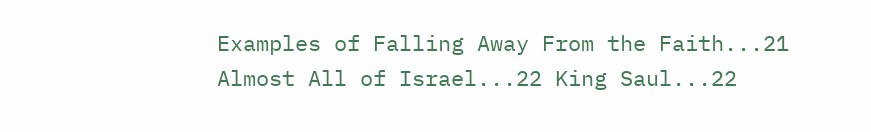Examples of Falling Away From the Faith...21 Almost All of Israel...22 King Saul...22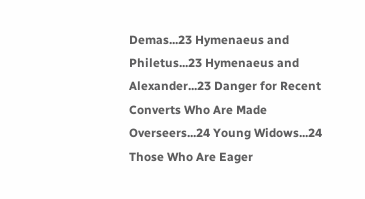Demas...23 Hymenaeus and Philetus...23 Hymenaeus and Alexander...23 Danger for Recent Converts Who Are Made Overseers...24 Young Widows...24 Those Who Are Eager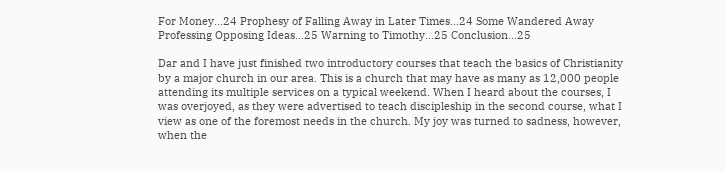For Money...24 Prophesy of Falling Away in Later Times...24 Some Wandered Away Professing Opposing Ideas...25 Warning to Timothy...25 Conclusion...25

Dar and I have just finished two introductory courses that teach the basics of Christianity by a major church in our area. This is a church that may have as many as 12,000 people attending its multiple services on a typical weekend. When I heard about the courses, I was overjoyed, as they were advertised to teach discipleship in the second course, what I view as one of the foremost needs in the church. My joy was turned to sadness, however, when the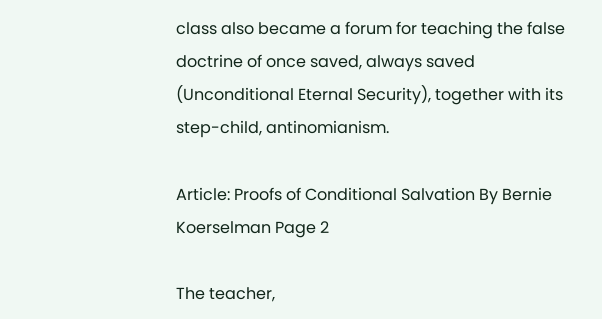class also became a forum for teaching the false doctrine of once saved, always saved (Unconditional Eternal Security), together with its step-child, antinomianism.

Article: Proofs of Conditional Salvation By Bernie Koerselman Page 2

The teacher,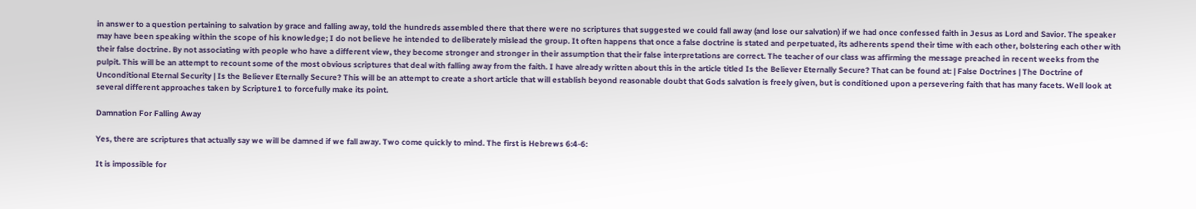in answer to a question pertaining to salvation by grace and falling away, told the hundreds assembled there that there were no scriptures that suggested we could fall away (and lose our salvation) if we had once confessed faith in Jesus as Lord and Savior. The speaker may have been speaking within the scope of his knowledge; I do not believe he intended to deliberately mislead the group. It often happens that once a false doctrine is stated and perpetuated, its adherents spend their time with each other, bolstering each other with their false doctrine. By not associating with people who have a different view, they become stronger and stronger in their assumption that their false interpretations are correct. The teacher of our class was affirming the message preached in recent weeks from the pulpit. This will be an attempt to recount some of the most obvious scriptures that deal with falling away from the faith. I have already written about this in the article titled Is the Believer Eternally Secure? That can be found at: | False Doctrines | The Doctrine of Unconditional Eternal Security | Is the Believer Eternally Secure? This will be an attempt to create a short article that will establish beyond reasonable doubt that Gods salvation is freely given, but is conditioned upon a persevering faith that has many facets. Well look at several different approaches taken by Scripture1 to forcefully make its point.

Damnation For Falling Away

Yes, there are scriptures that actually say we will be damned if we fall away. Two come quickly to mind. The first is Hebrews 6:4-6:

It is impossible for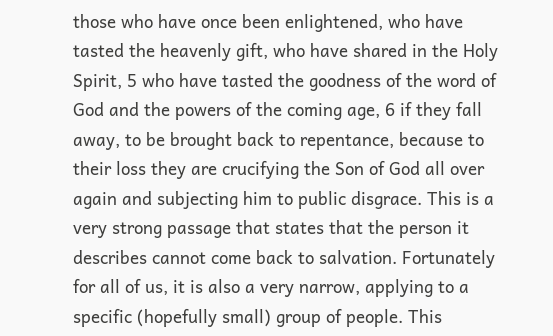those who have once been enlightened, who have tasted the heavenly gift, who have shared in the Holy Spirit, 5 who have tasted the goodness of the word of God and the powers of the coming age, 6 if they fall away, to be brought back to repentance, because to their loss they are crucifying the Son of God all over again and subjecting him to public disgrace. This is a very strong passage that states that the person it describes cannot come back to salvation. Fortunately for all of us, it is also a very narrow, applying to a specific (hopefully small) group of people. This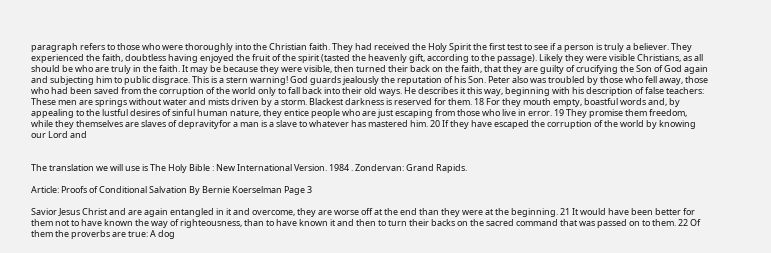paragraph refers to those who were thoroughly into the Christian faith. They had received the Holy Spirit the first test to see if a person is truly a believer. They experienced the faith, doubtless having enjoyed the fruit of the spirit (tasted the heavenly gift, according to the passage). Likely they were visible Christians, as all should be who are truly in the faith. It may be because they were visible, then turned their back on the faith, that they are guilty of crucifying the Son of God again and subjecting him to public disgrace. This is a stern warning! God guards jealously the reputation of his Son. Peter also was troubled by those who fell away, those who had been saved from the corruption of the world only to fall back into their old ways. He describes it this way, beginning with his description of false teachers: These men are springs without water and mists driven by a storm. Blackest darkness is reserved for them. 18 For they mouth empty, boastful words and, by appealing to the lustful desires of sinful human nature, they entice people who are just escaping from those who live in error. 19 They promise them freedom, while they themselves are slaves of depravityfor a man is a slave to whatever has mastered him. 20 If they have escaped the corruption of the world by knowing our Lord and


The translation we will use is The Holy Bible : New International Version. 1984 . Zondervan: Grand Rapids.

Article: Proofs of Conditional Salvation By Bernie Koerselman Page 3

Savior Jesus Christ and are again entangled in it and overcome, they are worse off at the end than they were at the beginning. 21 It would have been better for them not to have known the way of righteousness, than to have known it and then to turn their backs on the sacred command that was passed on to them. 22 Of them the proverbs are true: A dog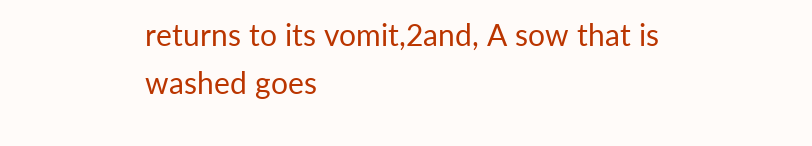returns to its vomit,2and, A sow that is washed goes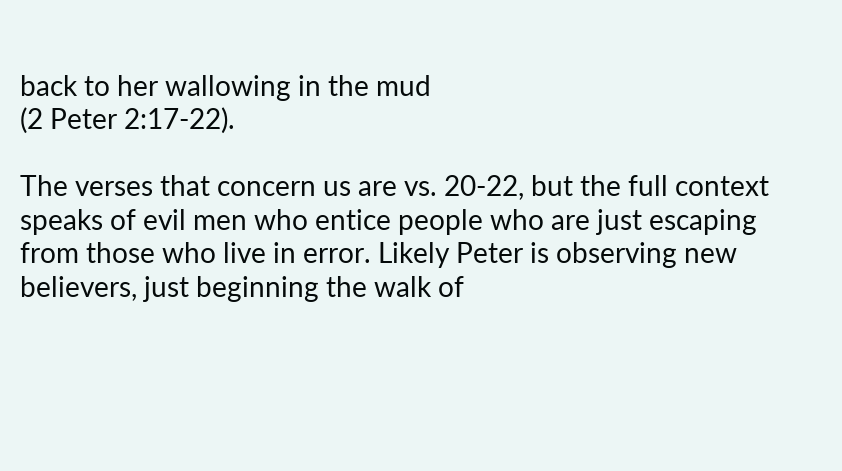back to her wallowing in the mud
(2 Peter 2:17-22).

The verses that concern us are vs. 20-22, but the full context speaks of evil men who entice people who are just escaping from those who live in error. Likely Peter is observing new believers, just beginning the walk of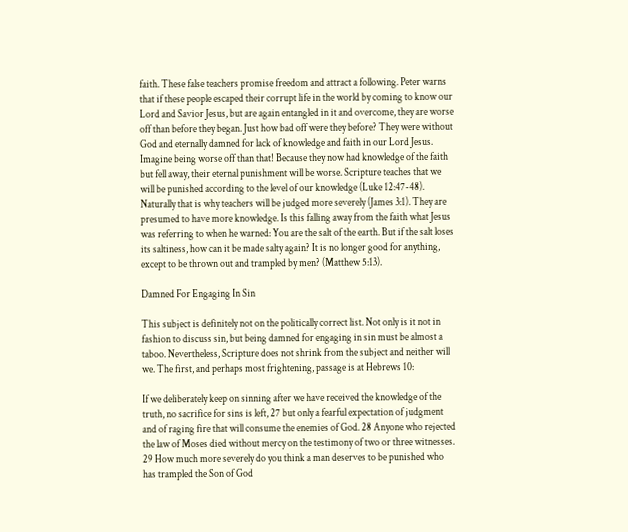faith. These false teachers promise freedom and attract a following. Peter warns that if these people escaped their corrupt life in the world by coming to know our Lord and Savior Jesus, but are again entangled in it and overcome, they are worse off than before they began. Just how bad off were they before? They were without God and eternally damned for lack of knowledge and faith in our Lord Jesus. Imagine being worse off than that! Because they now had knowledge of the faith but fell away, their eternal punishment will be worse. Scripture teaches that we will be punished according to the level of our knowledge (Luke 12:47-48). Naturally that is why teachers will be judged more severely (James 3:1). They are presumed to have more knowledge. Is this falling away from the faith what Jesus was referring to when he warned: You are the salt of the earth. But if the salt loses its saltiness, how can it be made salty again? It is no longer good for anything, except to be thrown out and trampled by men? (Matthew 5:13).

Damned For Engaging In Sin

This subject is definitely not on the politically correct list. Not only is it not in fashion to discuss sin, but being damned for engaging in sin must be almost a taboo. Nevertheless, Scripture does not shrink from the subject and neither will we. The first, and perhaps most frightening, passage is at Hebrews 10:

If we deliberately keep on sinning after we have received the knowledge of the truth, no sacrifice for sins is left, 27 but only a fearful expectation of judgment and of raging fire that will consume the enemies of God. 28 Anyone who rejected the law of Moses died without mercy on the testimony of two or three witnesses. 29 How much more severely do you think a man deserves to be punished who has trampled the Son of God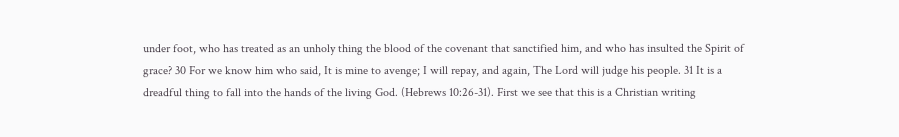under foot, who has treated as an unholy thing the blood of the covenant that sanctified him, and who has insulted the Spirit of grace? 30 For we know him who said, It is mine to avenge; I will repay, and again, The Lord will judge his people. 31 It is a dreadful thing to fall into the hands of the living God. (Hebrews 10:26-31). First we see that this is a Christian writing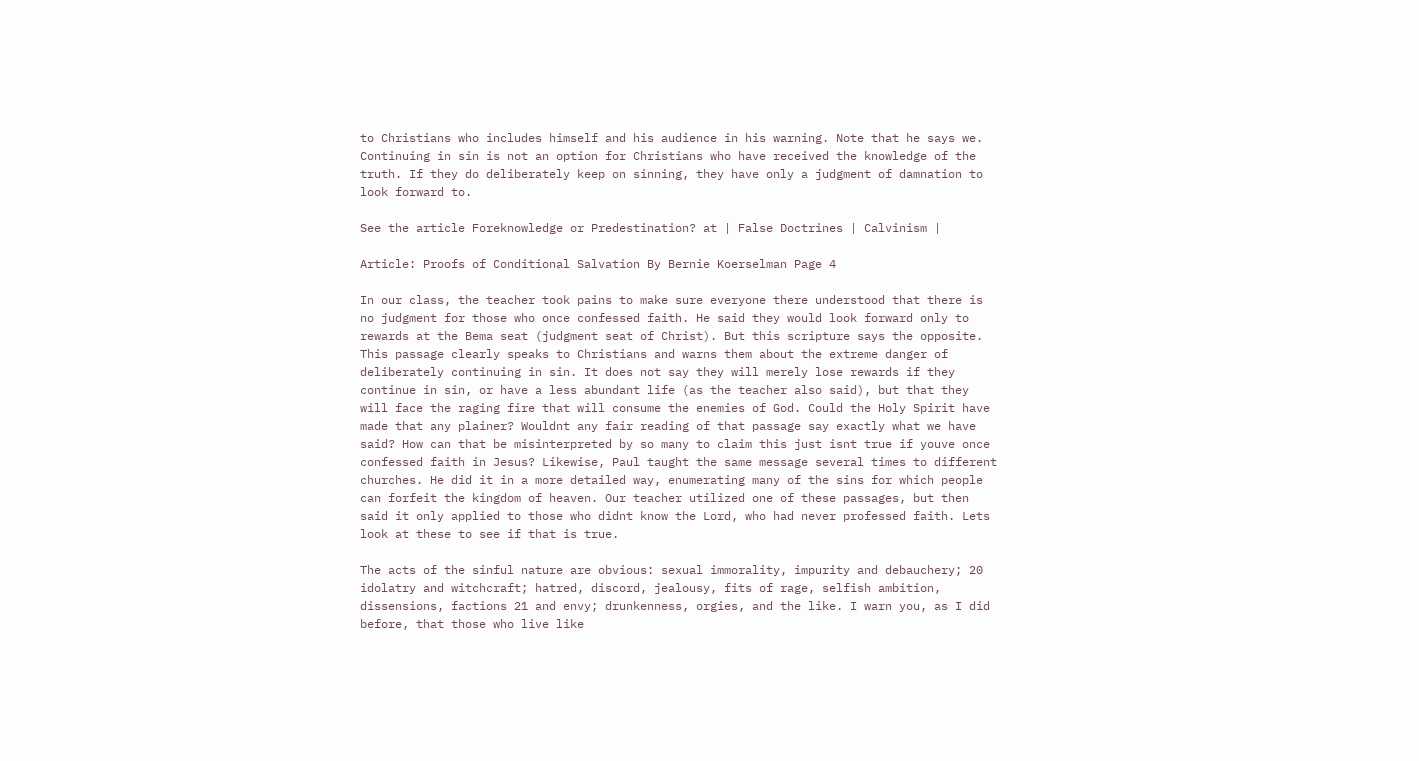to Christians who includes himself and his audience in his warning. Note that he says we. Continuing in sin is not an option for Christians who have received the knowledge of the truth. If they do deliberately keep on sinning, they have only a judgment of damnation to look forward to.

See the article Foreknowledge or Predestination? at | False Doctrines | Calvinism |

Article: Proofs of Conditional Salvation By Bernie Koerselman Page 4

In our class, the teacher took pains to make sure everyone there understood that there is no judgment for those who once confessed faith. He said they would look forward only to rewards at the Bema seat (judgment seat of Christ). But this scripture says the opposite. This passage clearly speaks to Christians and warns them about the extreme danger of deliberately continuing in sin. It does not say they will merely lose rewards if they continue in sin, or have a less abundant life (as the teacher also said), but that they will face the raging fire that will consume the enemies of God. Could the Holy Spirit have made that any plainer? Wouldnt any fair reading of that passage say exactly what we have said? How can that be misinterpreted by so many to claim this just isnt true if youve once confessed faith in Jesus? Likewise, Paul taught the same message several times to different churches. He did it in a more detailed way, enumerating many of the sins for which people can forfeit the kingdom of heaven. Our teacher utilized one of these passages, but then said it only applied to those who didnt know the Lord, who had never professed faith. Lets look at these to see if that is true.

The acts of the sinful nature are obvious: sexual immorality, impurity and debauchery; 20 idolatry and witchcraft; hatred, discord, jealousy, fits of rage, selfish ambition, dissensions, factions 21 and envy; drunkenness, orgies, and the like. I warn you, as I did before, that those who live like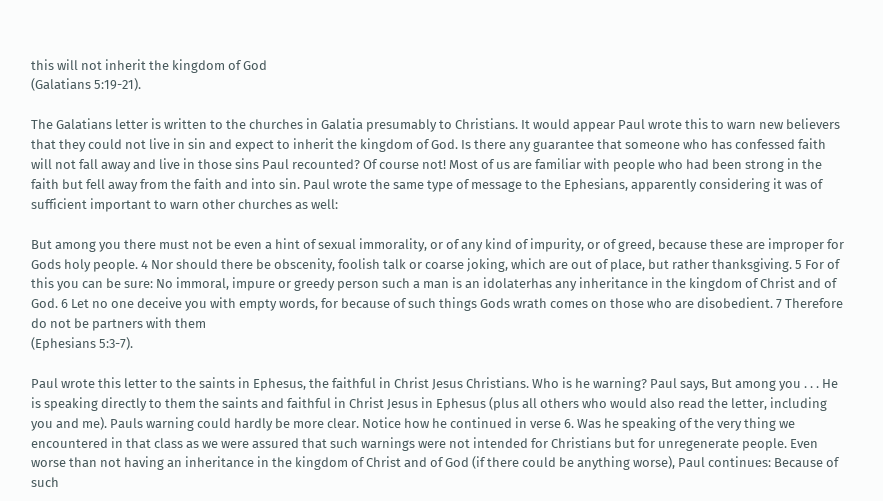this will not inherit the kingdom of God
(Galatians 5:19-21).

The Galatians letter is written to the churches in Galatia presumably to Christians. It would appear Paul wrote this to warn new believers that they could not live in sin and expect to inherit the kingdom of God. Is there any guarantee that someone who has confessed faith will not fall away and live in those sins Paul recounted? Of course not! Most of us are familiar with people who had been strong in the faith but fell away from the faith and into sin. Paul wrote the same type of message to the Ephesians, apparently considering it was of sufficient important to warn other churches as well:

But among you there must not be even a hint of sexual immorality, or of any kind of impurity, or of greed, because these are improper for Gods holy people. 4 Nor should there be obscenity, foolish talk or coarse joking, which are out of place, but rather thanksgiving. 5 For of this you can be sure: No immoral, impure or greedy person such a man is an idolaterhas any inheritance in the kingdom of Christ and of God. 6 Let no one deceive you with empty words, for because of such things Gods wrath comes on those who are disobedient. 7 Therefore do not be partners with them
(Ephesians 5:3-7).

Paul wrote this letter to the saints in Ephesus, the faithful in Christ Jesus Christians. Who is he warning? Paul says, But among you . . . He is speaking directly to them the saints and faithful in Christ Jesus in Ephesus (plus all others who would also read the letter, including you and me). Pauls warning could hardly be more clear. Notice how he continued in verse 6. Was he speaking of the very thing we encountered in that class as we were assured that such warnings were not intended for Christians but for unregenerate people. Even worse than not having an inheritance in the kingdom of Christ and of God (if there could be anything worse), Paul continues: Because of such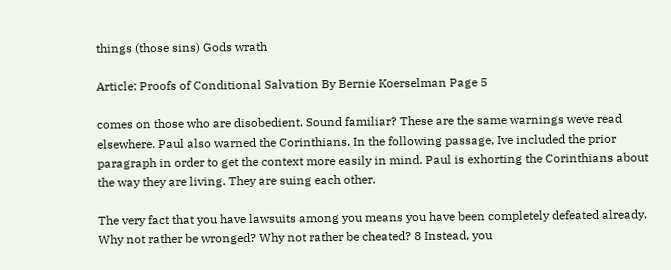things (those sins) Gods wrath

Article: Proofs of Conditional Salvation By Bernie Koerselman Page 5

comes on those who are disobedient. Sound familiar? These are the same warnings weve read elsewhere. Paul also warned the Corinthians. In the following passage, Ive included the prior paragraph in order to get the context more easily in mind. Paul is exhorting the Corinthians about the way they are living. They are suing each other.

The very fact that you have lawsuits among you means you have been completely defeated already. Why not rather be wronged? Why not rather be cheated? 8 Instead, you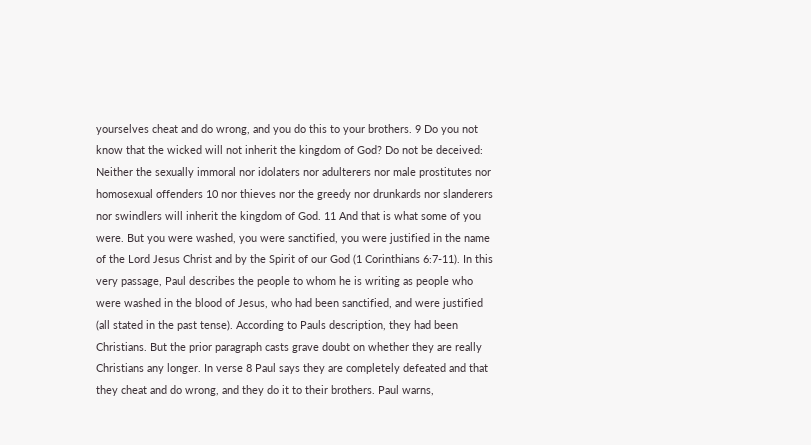yourselves cheat and do wrong, and you do this to your brothers. 9 Do you not know that the wicked will not inherit the kingdom of God? Do not be deceived: Neither the sexually immoral nor idolaters nor adulterers nor male prostitutes nor homosexual offenders 10 nor thieves nor the greedy nor drunkards nor slanderers nor swindlers will inherit the kingdom of God. 11 And that is what some of you were. But you were washed, you were sanctified, you were justified in the name of the Lord Jesus Christ and by the Spirit of our God (1 Corinthians 6:7-11). In this very passage, Paul describes the people to whom he is writing as people who were washed in the blood of Jesus, who had been sanctified, and were justified (all stated in the past tense). According to Pauls description, they had been Christians. But the prior paragraph casts grave doubt on whether they are really Christians any longer. In verse 8 Paul says they are completely defeated and that they cheat and do wrong, and they do it to their brothers. Paul warns,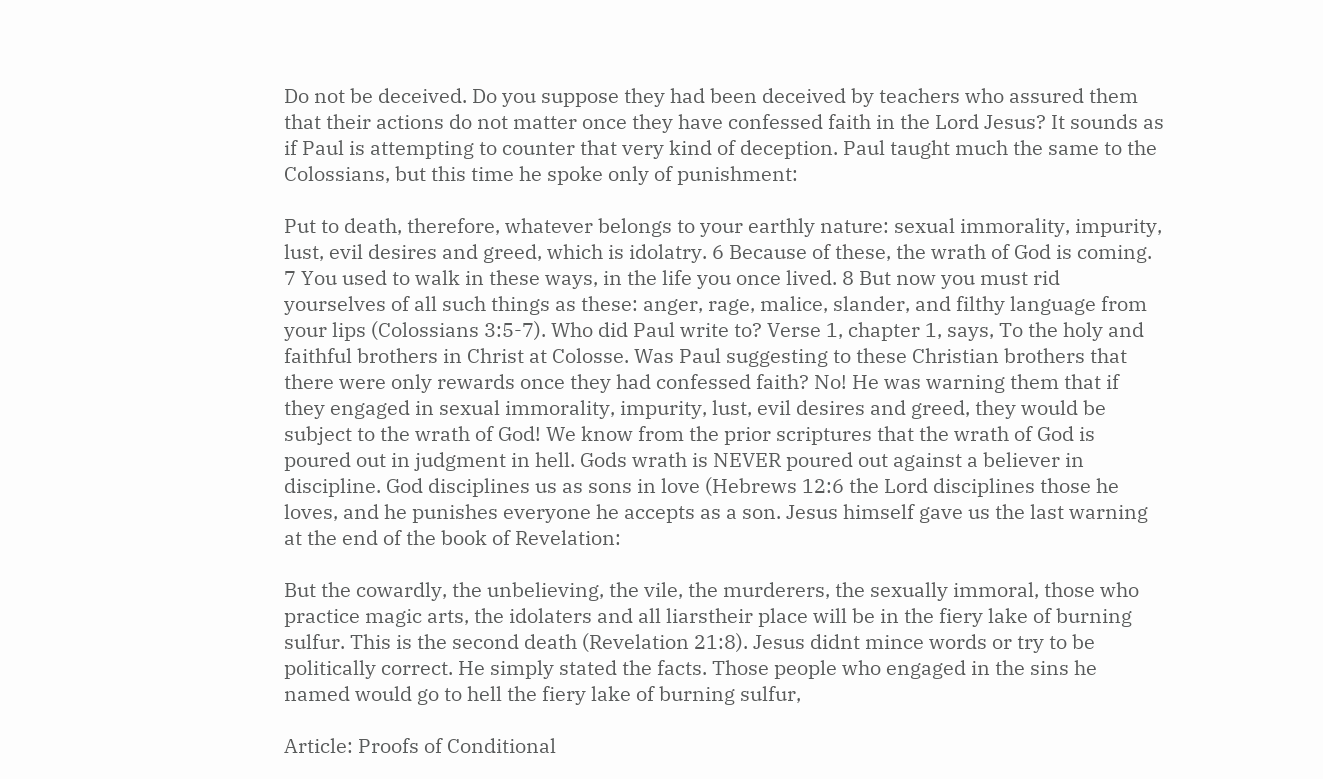Do not be deceived. Do you suppose they had been deceived by teachers who assured them that their actions do not matter once they have confessed faith in the Lord Jesus? It sounds as if Paul is attempting to counter that very kind of deception. Paul taught much the same to the Colossians, but this time he spoke only of punishment:

Put to death, therefore, whatever belongs to your earthly nature: sexual immorality, impurity, lust, evil desires and greed, which is idolatry. 6 Because of these, the wrath of God is coming. 7 You used to walk in these ways, in the life you once lived. 8 But now you must rid yourselves of all such things as these: anger, rage, malice, slander, and filthy language from your lips (Colossians 3:5-7). Who did Paul write to? Verse 1, chapter 1, says, To the holy and faithful brothers in Christ at Colosse. Was Paul suggesting to these Christian brothers that there were only rewards once they had confessed faith? No! He was warning them that if they engaged in sexual immorality, impurity, lust, evil desires and greed, they would be subject to the wrath of God! We know from the prior scriptures that the wrath of God is poured out in judgment in hell. Gods wrath is NEVER poured out against a believer in discipline. God disciplines us as sons in love (Hebrews 12:6 the Lord disciplines those he loves, and he punishes everyone he accepts as a son. Jesus himself gave us the last warning at the end of the book of Revelation:

But the cowardly, the unbelieving, the vile, the murderers, the sexually immoral, those who practice magic arts, the idolaters and all liarstheir place will be in the fiery lake of burning sulfur. This is the second death (Revelation 21:8). Jesus didnt mince words or try to be politically correct. He simply stated the facts. Those people who engaged in the sins he named would go to hell the fiery lake of burning sulfur,

Article: Proofs of Conditional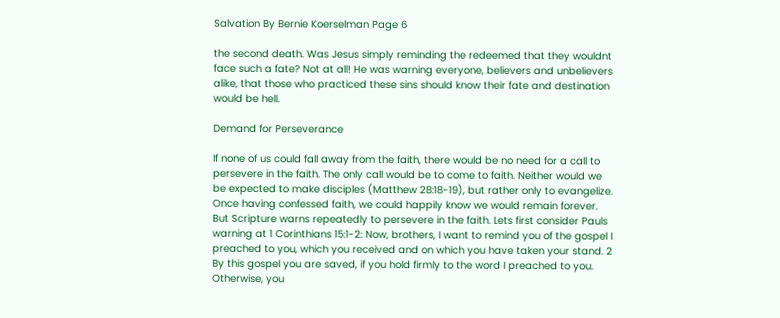Salvation By Bernie Koerselman Page 6

the second death. Was Jesus simply reminding the redeemed that they wouldnt face such a fate? Not at all! He was warning everyone, believers and unbelievers alike, that those who practiced these sins should know their fate and destination would be hell.

Demand for Perseverance

If none of us could fall away from the faith, there would be no need for a call to persevere in the faith. The only call would be to come to faith. Neither would we be expected to make disciples (Matthew 28:18-19), but rather only to evangelize. Once having confessed faith, we could happily know we would remain forever. But Scripture warns repeatedly to persevere in the faith. Lets first consider Pauls warning at 1 Corinthians 15:1-2: Now, brothers, I want to remind you of the gospel I preached to you, which you received and on which you have taken your stand. 2 By this gospel you are saved, if you hold firmly to the word I preached to you. Otherwise, you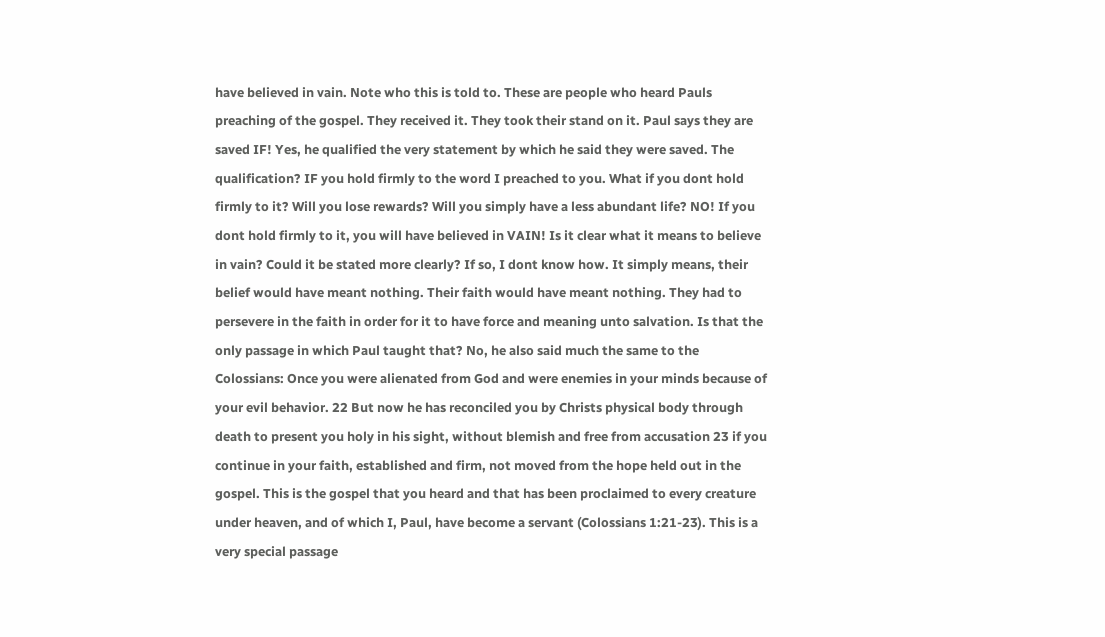have believed in vain. Note who this is told to. These are people who heard Pauls preaching of the gospel. They received it. They took their stand on it. Paul says they are saved IF! Yes, he qualified the very statement by which he said they were saved. The qualification? IF you hold firmly to the word I preached to you. What if you dont hold firmly to it? Will you lose rewards? Will you simply have a less abundant life? NO! If you dont hold firmly to it, you will have believed in VAIN! Is it clear what it means to believe in vain? Could it be stated more clearly? If so, I dont know how. It simply means, their belief would have meant nothing. Their faith would have meant nothing. They had to persevere in the faith in order for it to have force and meaning unto salvation. Is that the only passage in which Paul taught that? No, he also said much the same to the Colossians: Once you were alienated from God and were enemies in your minds because of your evil behavior. 22 But now he has reconciled you by Christs physical body through death to present you holy in his sight, without blemish and free from accusation 23 if you continue in your faith, established and firm, not moved from the hope held out in the gospel. This is the gospel that you heard and that has been proclaimed to every creature under heaven, and of which I, Paul, have become a servant (Colossians 1:21-23). This is a very special passage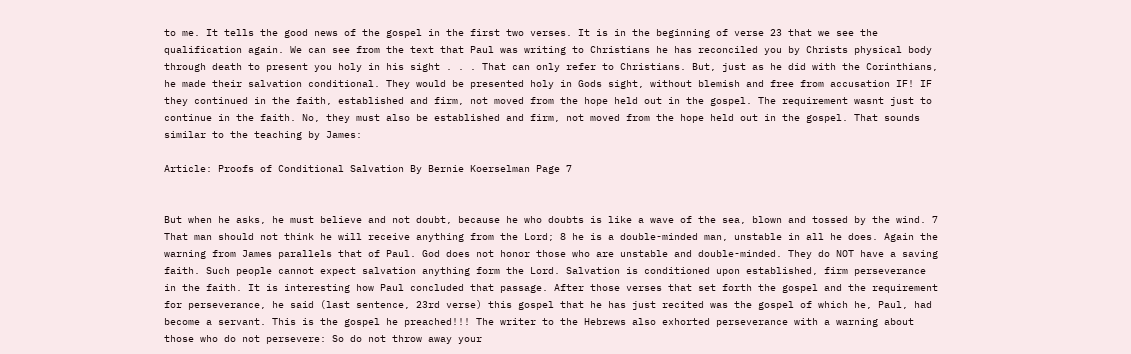to me. It tells the good news of the gospel in the first two verses. It is in the beginning of verse 23 that we see the qualification again. We can see from the text that Paul was writing to Christians he has reconciled you by Christs physical body through death to present you holy in his sight . . . That can only refer to Christians. But, just as he did with the Corinthians, he made their salvation conditional. They would be presented holy in Gods sight, without blemish and free from accusation IF! IF they continued in the faith, established and firm, not moved from the hope held out in the gospel. The requirement wasnt just to continue in the faith. No, they must also be established and firm, not moved from the hope held out in the gospel. That sounds similar to the teaching by James:

Article: Proofs of Conditional Salvation By Bernie Koerselman Page 7


But when he asks, he must believe and not doubt, because he who doubts is like a wave of the sea, blown and tossed by the wind. 7 That man should not think he will receive anything from the Lord; 8 he is a double-minded man, unstable in all he does. Again the warning from James parallels that of Paul. God does not honor those who are unstable and double-minded. They do NOT have a saving faith. Such people cannot expect salvation anything form the Lord. Salvation is conditioned upon established, firm perseverance in the faith. It is interesting how Paul concluded that passage. After those verses that set forth the gospel and the requirement for perseverance, he said (last sentence, 23rd verse) this gospel that he has just recited was the gospel of which he, Paul, had become a servant. This is the gospel he preached!!! The writer to the Hebrews also exhorted perseverance with a warning about those who do not persevere: So do not throw away your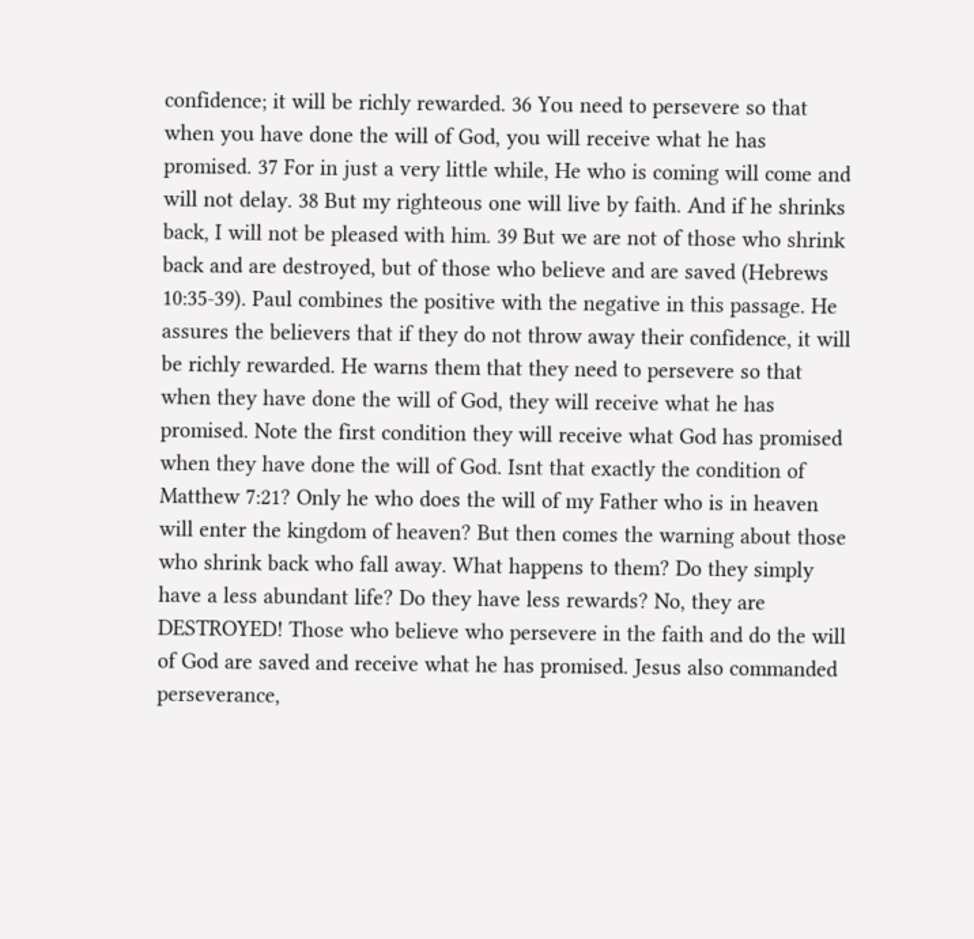confidence; it will be richly rewarded. 36 You need to persevere so that when you have done the will of God, you will receive what he has promised. 37 For in just a very little while, He who is coming will come and will not delay. 38 But my righteous one will live by faith. And if he shrinks back, I will not be pleased with him. 39 But we are not of those who shrink back and are destroyed, but of those who believe and are saved (Hebrews 10:35-39). Paul combines the positive with the negative in this passage. He assures the believers that if they do not throw away their confidence, it will be richly rewarded. He warns them that they need to persevere so that when they have done the will of God, they will receive what he has promised. Note the first condition they will receive what God has promised when they have done the will of God. Isnt that exactly the condition of Matthew 7:21? Only he who does the will of my Father who is in heaven will enter the kingdom of heaven? But then comes the warning about those who shrink back who fall away. What happens to them? Do they simply have a less abundant life? Do they have less rewards? No, they are DESTROYED! Those who believe who persevere in the faith and do the will of God are saved and receive what he has promised. Jesus also commanded perseverance,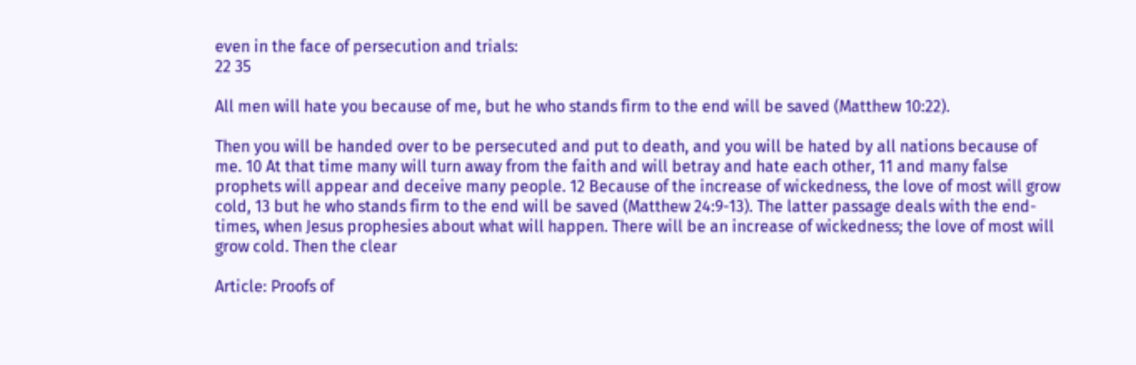even in the face of persecution and trials:
22 35

All men will hate you because of me, but he who stands firm to the end will be saved (Matthew 10:22).

Then you will be handed over to be persecuted and put to death, and you will be hated by all nations because of me. 10 At that time many will turn away from the faith and will betray and hate each other, 11 and many false prophets will appear and deceive many people. 12 Because of the increase of wickedness, the love of most will grow cold, 13 but he who stands firm to the end will be saved (Matthew 24:9-13). The latter passage deals with the end-times, when Jesus prophesies about what will happen. There will be an increase of wickedness; the love of most will grow cold. Then the clear

Article: Proofs of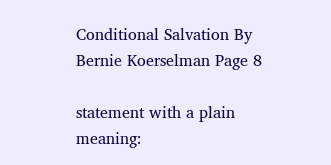Conditional Salvation By Bernie Koerselman Page 8

statement with a plain meaning: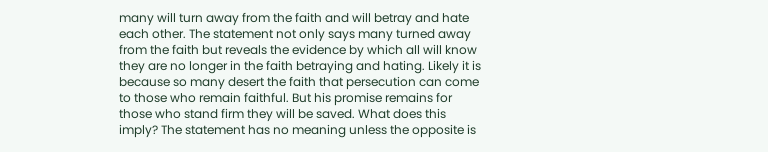many will turn away from the faith and will betray and hate each other. The statement not only says many turned away from the faith but reveals the evidence by which all will know they are no longer in the faith betraying and hating. Likely it is because so many desert the faith that persecution can come to those who remain faithful. But his promise remains for those who stand firm they will be saved. What does this imply? The statement has no meaning unless the opposite is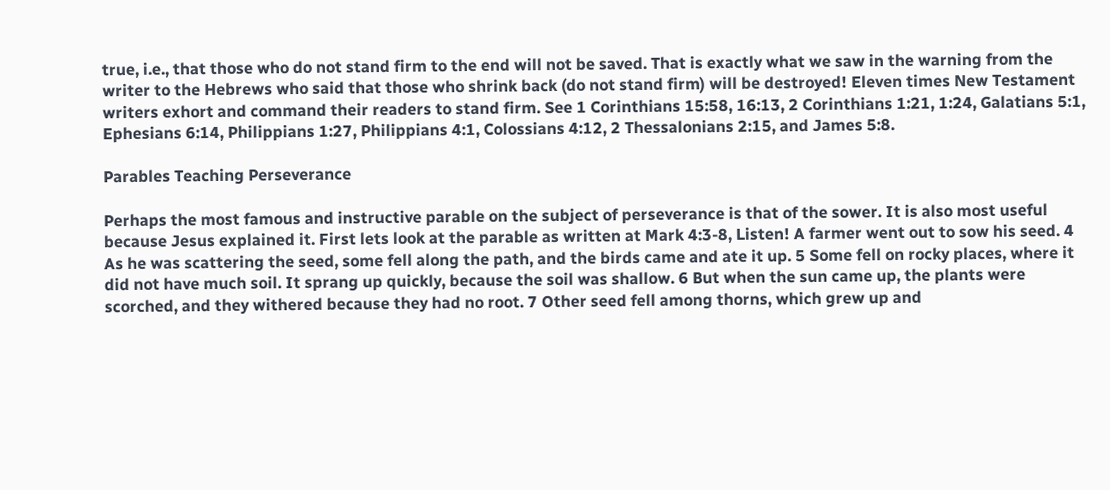true, i.e., that those who do not stand firm to the end will not be saved. That is exactly what we saw in the warning from the writer to the Hebrews who said that those who shrink back (do not stand firm) will be destroyed! Eleven times New Testament writers exhort and command their readers to stand firm. See 1 Corinthians 15:58, 16:13, 2 Corinthians 1:21, 1:24, Galatians 5:1, Ephesians 6:14, Philippians 1:27, Philippians 4:1, Colossians 4:12, 2 Thessalonians 2:15, and James 5:8.

Parables Teaching Perseverance

Perhaps the most famous and instructive parable on the subject of perseverance is that of the sower. It is also most useful because Jesus explained it. First lets look at the parable as written at Mark 4:3-8, Listen! A farmer went out to sow his seed. 4 As he was scattering the seed, some fell along the path, and the birds came and ate it up. 5 Some fell on rocky places, where it did not have much soil. It sprang up quickly, because the soil was shallow. 6 But when the sun came up, the plants were scorched, and they withered because they had no root. 7 Other seed fell among thorns, which grew up and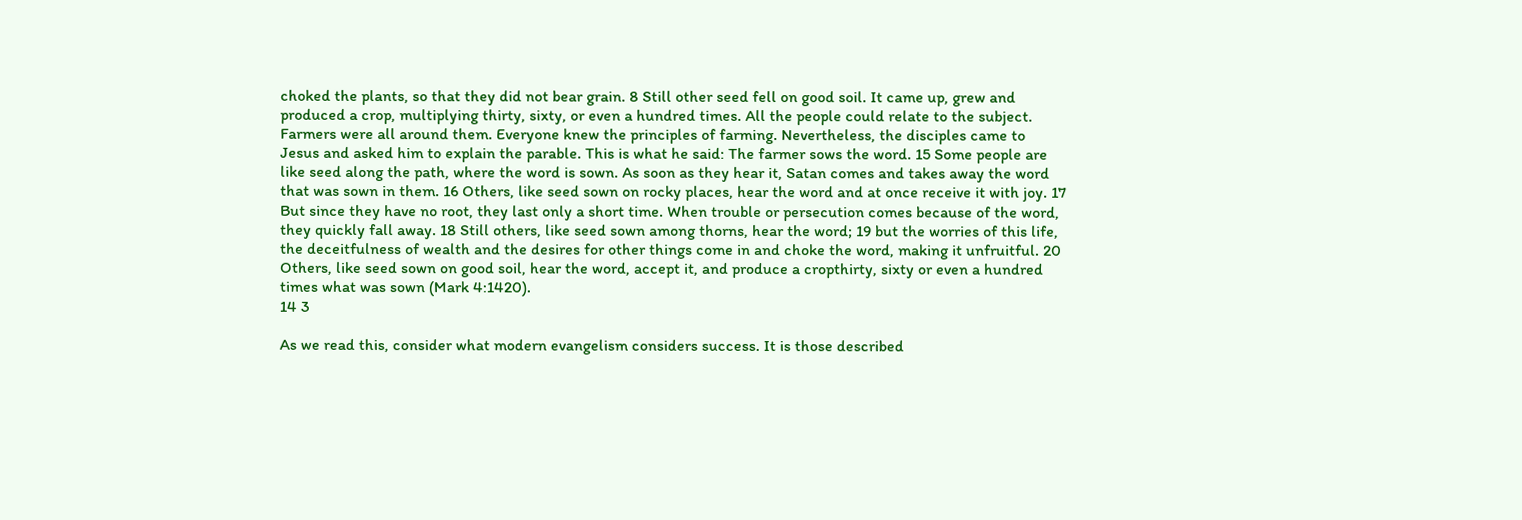choked the plants, so that they did not bear grain. 8 Still other seed fell on good soil. It came up, grew and produced a crop, multiplying thirty, sixty, or even a hundred times. All the people could relate to the subject. Farmers were all around them. Everyone knew the principles of farming. Nevertheless, the disciples came to Jesus and asked him to explain the parable. This is what he said: The farmer sows the word. 15 Some people are like seed along the path, where the word is sown. As soon as they hear it, Satan comes and takes away the word that was sown in them. 16 Others, like seed sown on rocky places, hear the word and at once receive it with joy. 17 But since they have no root, they last only a short time. When trouble or persecution comes because of the word, they quickly fall away. 18 Still others, like seed sown among thorns, hear the word; 19 but the worries of this life, the deceitfulness of wealth and the desires for other things come in and choke the word, making it unfruitful. 20 Others, like seed sown on good soil, hear the word, accept it, and produce a cropthirty, sixty or even a hundred times what was sown (Mark 4:1420).
14 3

As we read this, consider what modern evangelism considers success. It is those described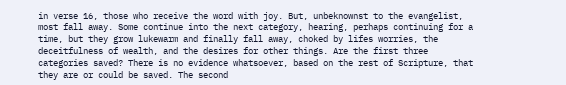in verse 16, those who receive the word with joy. But, unbeknownst to the evangelist, most fall away. Some continue into the next category, hearing, perhaps continuing for a time, but they grow lukewarm and finally fall away, choked by lifes worries, the deceitfulness of wealth, and the desires for other things. Are the first three categories saved? There is no evidence whatsoever, based on the rest of Scripture, that they are or could be saved. The second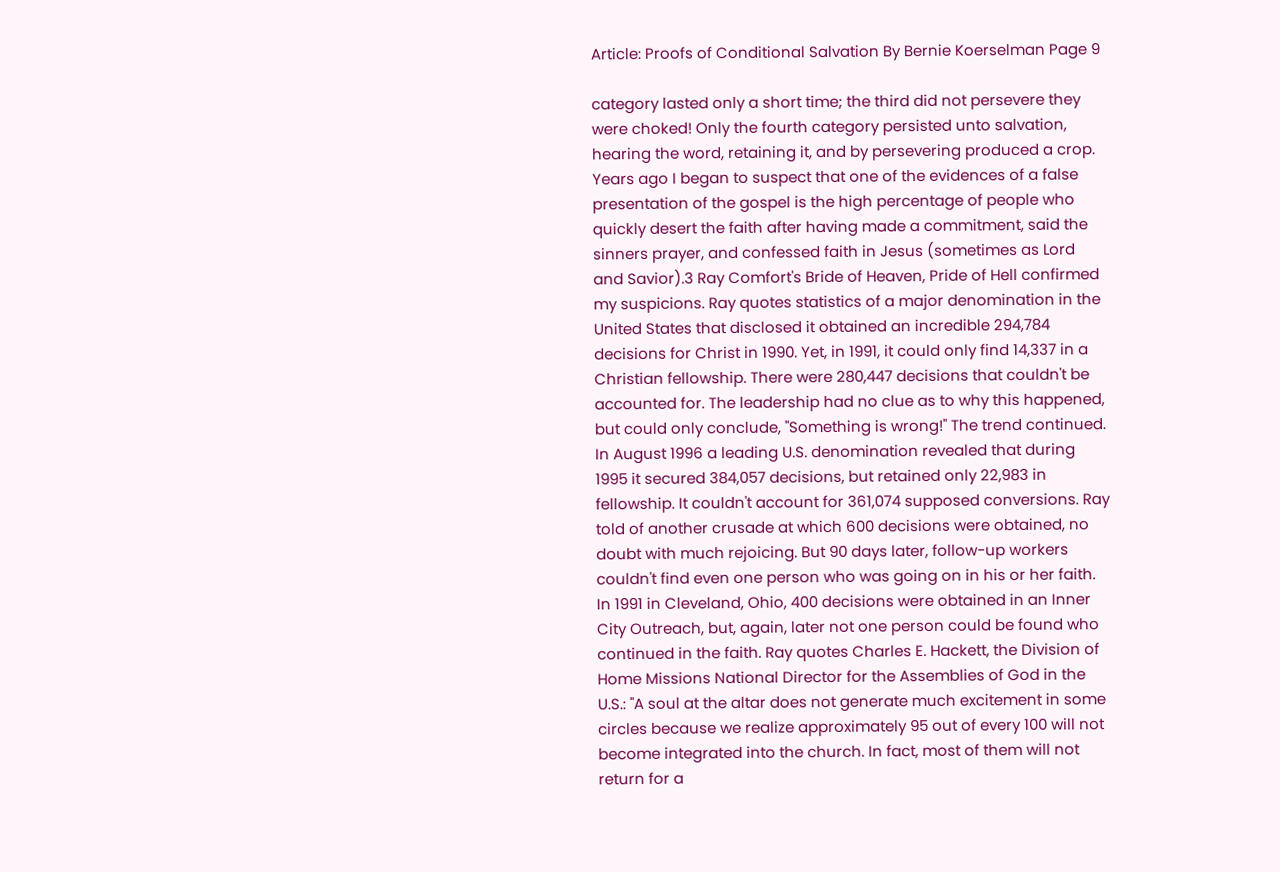Article: Proofs of Conditional Salvation By Bernie Koerselman Page 9

category lasted only a short time; the third did not persevere they were choked! Only the fourth category persisted unto salvation, hearing the word, retaining it, and by persevering produced a crop. Years ago I began to suspect that one of the evidences of a false presentation of the gospel is the high percentage of people who quickly desert the faith after having made a commitment, said the sinners prayer, and confessed faith in Jesus (sometimes as Lord and Savior).3 Ray Comfort's Bride of Heaven, Pride of Hell confirmed my suspicions. Ray quotes statistics of a major denomination in the United States that disclosed it obtained an incredible 294,784 decisions for Christ in 1990. Yet, in 1991, it could only find 14,337 in a Christian fellowship. There were 280,447 decisions that couldn't be accounted for. The leadership had no clue as to why this happened, but could only conclude, "Something is wrong!" The trend continued. In August 1996 a leading U.S. denomination revealed that during 1995 it secured 384,057 decisions, but retained only 22,983 in fellowship. It couldn't account for 361,074 supposed conversions. Ray told of another crusade at which 600 decisions were obtained, no doubt with much rejoicing. But 90 days later, follow-up workers couldn't find even one person who was going on in his or her faith. In 1991 in Cleveland, Ohio, 400 decisions were obtained in an Inner City Outreach, but, again, later not one person could be found who continued in the faith. Ray quotes Charles E. Hackett, the Division of Home Missions National Director for the Assemblies of God in the U.S.: "A soul at the altar does not generate much excitement in some circles because we realize approximately 95 out of every 100 will not become integrated into the church. In fact, most of them will not return for a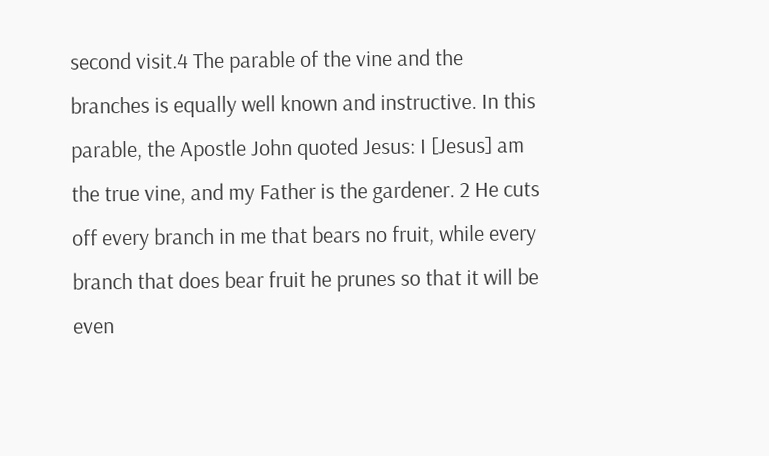second visit.4 The parable of the vine and the branches is equally well known and instructive. In this parable, the Apostle John quoted Jesus: I [Jesus] am the true vine, and my Father is the gardener. 2 He cuts off every branch in me that bears no fruit, while every branch that does bear fruit he prunes so that it will be even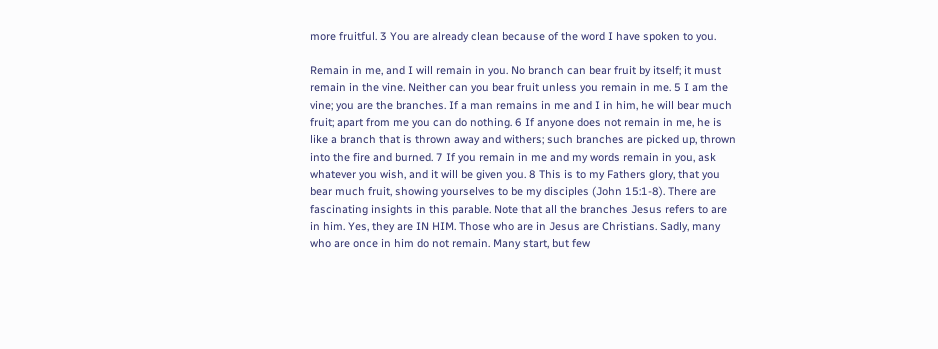more fruitful. 3 You are already clean because of the word I have spoken to you.

Remain in me, and I will remain in you. No branch can bear fruit by itself; it must remain in the vine. Neither can you bear fruit unless you remain in me. 5 I am the vine; you are the branches. If a man remains in me and I in him, he will bear much fruit; apart from me you can do nothing. 6 If anyone does not remain in me, he is like a branch that is thrown away and withers; such branches are picked up, thrown into the fire and burned. 7 If you remain in me and my words remain in you, ask whatever you wish, and it will be given you. 8 This is to my Fathers glory, that you bear much fruit, showing yourselves to be my disciples (John 15:1-8). There are fascinating insights in this parable. Note that all the branches Jesus refers to are in him. Yes, they are IN HIM. Those who are in Jesus are Christians. Sadly, many who are once in him do not remain. Many start, but few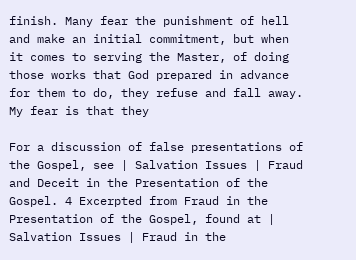finish. Many fear the punishment of hell and make an initial commitment, but when it comes to serving the Master, of doing those works that God prepared in advance for them to do, they refuse and fall away. My fear is that they

For a discussion of false presentations of the Gospel, see | Salvation Issues | Fraud and Deceit in the Presentation of the Gospel. 4 Excerpted from Fraud in the Presentation of the Gospel, found at | Salvation Issues | Fraud in the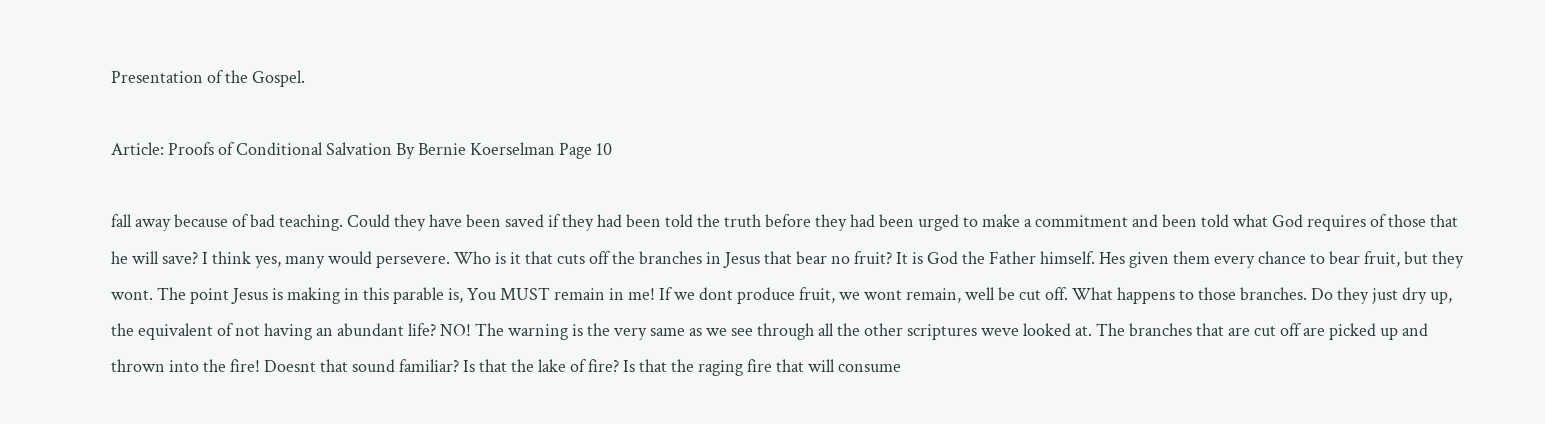Presentation of the Gospel.

Article: Proofs of Conditional Salvation By Bernie Koerselman Page 10

fall away because of bad teaching. Could they have been saved if they had been told the truth before they had been urged to make a commitment and been told what God requires of those that he will save? I think yes, many would persevere. Who is it that cuts off the branches in Jesus that bear no fruit? It is God the Father himself. Hes given them every chance to bear fruit, but they wont. The point Jesus is making in this parable is, You MUST remain in me! If we dont produce fruit, we wont remain, well be cut off. What happens to those branches. Do they just dry up, the equivalent of not having an abundant life? NO! The warning is the very same as we see through all the other scriptures weve looked at. The branches that are cut off are picked up and thrown into the fire! Doesnt that sound familiar? Is that the lake of fire? Is that the raging fire that will consume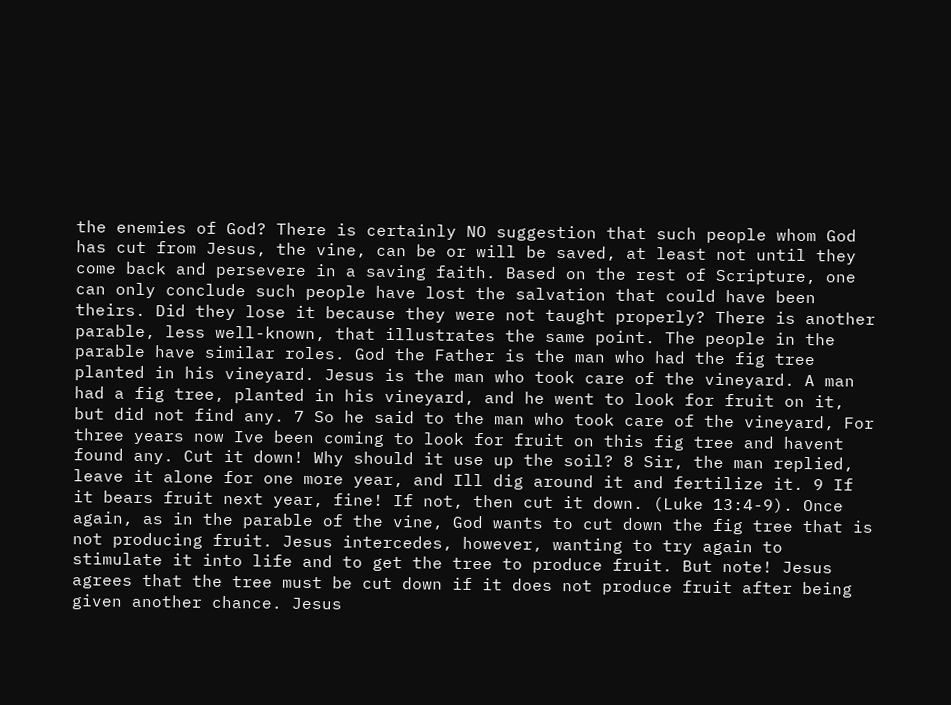the enemies of God? There is certainly NO suggestion that such people whom God has cut from Jesus, the vine, can be or will be saved, at least not until they come back and persevere in a saving faith. Based on the rest of Scripture, one can only conclude such people have lost the salvation that could have been theirs. Did they lose it because they were not taught properly? There is another parable, less well-known, that illustrates the same point. The people in the parable have similar roles. God the Father is the man who had the fig tree planted in his vineyard. Jesus is the man who took care of the vineyard. A man had a fig tree, planted in his vineyard, and he went to look for fruit on it, but did not find any. 7 So he said to the man who took care of the vineyard, For three years now Ive been coming to look for fruit on this fig tree and havent found any. Cut it down! Why should it use up the soil? 8 Sir, the man replied, leave it alone for one more year, and Ill dig around it and fertilize it. 9 If it bears fruit next year, fine! If not, then cut it down. (Luke 13:4-9). Once again, as in the parable of the vine, God wants to cut down the fig tree that is not producing fruit. Jesus intercedes, however, wanting to try again to stimulate it into life and to get the tree to produce fruit. But note! Jesus agrees that the tree must be cut down if it does not produce fruit after being given another chance. Jesus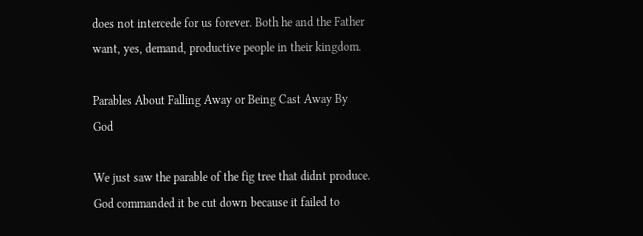does not intercede for us forever. Both he and the Father want, yes, demand, productive people in their kingdom.

Parables About Falling Away or Being Cast Away By God

We just saw the parable of the fig tree that didnt produce. God commanded it be cut down because it failed to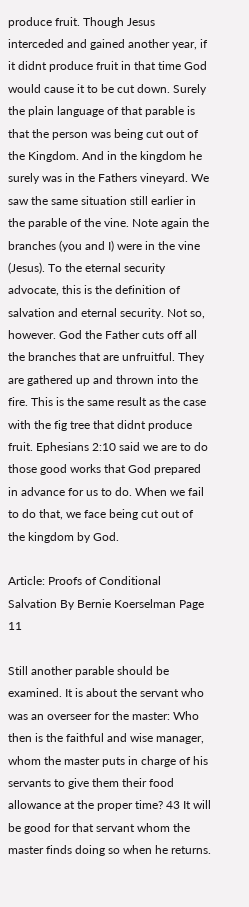produce fruit. Though Jesus interceded and gained another year, if it didnt produce fruit in that time God would cause it to be cut down. Surely the plain language of that parable is that the person was being cut out of the Kingdom. And in the kingdom he surely was in the Fathers vineyard. We saw the same situation still earlier in the parable of the vine. Note again the branches (you and I) were in the vine (Jesus). To the eternal security advocate, this is the definition of salvation and eternal security. Not so, however. God the Father cuts off all the branches that are unfruitful. They are gathered up and thrown into the fire. This is the same result as the case with the fig tree that didnt produce fruit. Ephesians 2:10 said we are to do those good works that God prepared in advance for us to do. When we fail to do that, we face being cut out of the kingdom by God.

Article: Proofs of Conditional Salvation By Bernie Koerselman Page 11

Still another parable should be examined. It is about the servant who was an overseer for the master: Who then is the faithful and wise manager, whom the master puts in charge of his servants to give them their food allowance at the proper time? 43 It will be good for that servant whom the master finds doing so when he returns.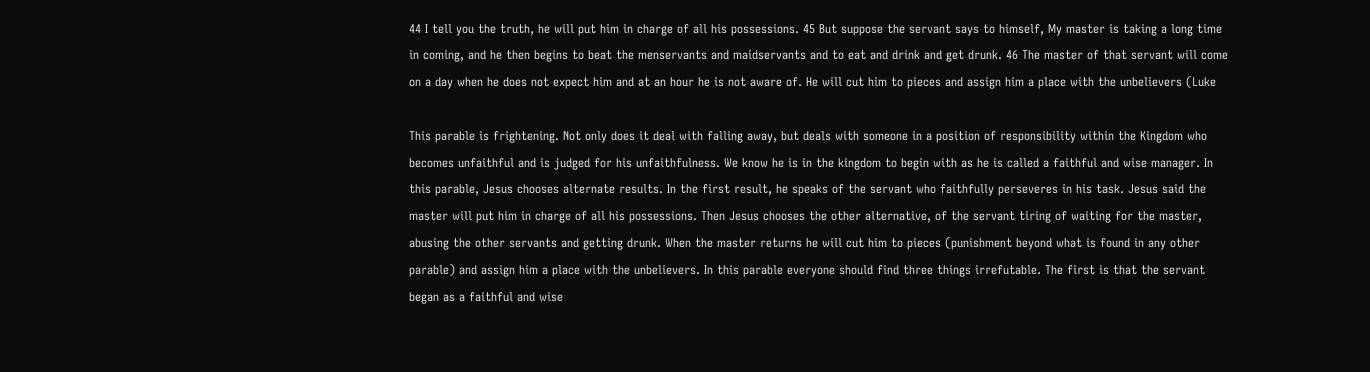44 I tell you the truth, he will put him in charge of all his possessions. 45 But suppose the servant says to himself, My master is taking a long time in coming, and he then begins to beat the menservants and maidservants and to eat and drink and get drunk. 46 The master of that servant will come on a day when he does not expect him and at an hour he is not aware of. He will cut him to pieces and assign him a place with the unbelievers (Luke

This parable is frightening. Not only does it deal with falling away, but deals with someone in a position of responsibility within the Kingdom who becomes unfaithful and is judged for his unfaithfulness. We know he is in the kingdom to begin with as he is called a faithful and wise manager. In this parable, Jesus chooses alternate results. In the first result, he speaks of the servant who faithfully perseveres in his task. Jesus said the master will put him in charge of all his possessions. Then Jesus chooses the other alternative, of the servant tiring of waiting for the master, abusing the other servants and getting drunk. When the master returns he will cut him to pieces (punishment beyond what is found in any other parable) and assign him a place with the unbelievers. In this parable everyone should find three things irrefutable. The first is that the servant began as a faithful and wise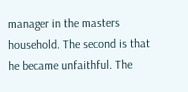manager in the masters household. The second is that he became unfaithful. The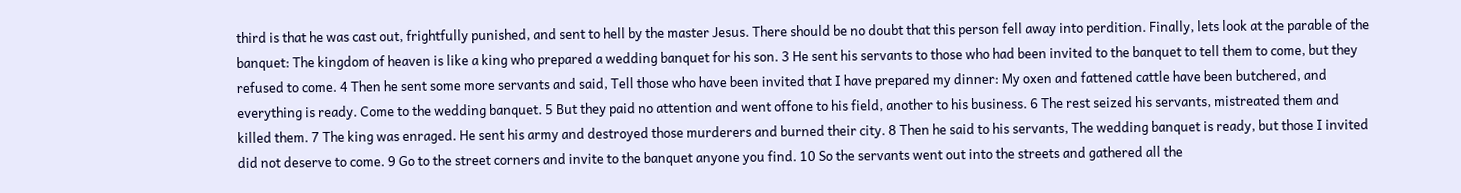third is that he was cast out, frightfully punished, and sent to hell by the master Jesus. There should be no doubt that this person fell away into perdition. Finally, lets look at the parable of the banquet: The kingdom of heaven is like a king who prepared a wedding banquet for his son. 3 He sent his servants to those who had been invited to the banquet to tell them to come, but they refused to come. 4 Then he sent some more servants and said, Tell those who have been invited that I have prepared my dinner: My oxen and fattened cattle have been butchered, and everything is ready. Come to the wedding banquet. 5 But they paid no attention and went offone to his field, another to his business. 6 The rest seized his servants, mistreated them and killed them. 7 The king was enraged. He sent his army and destroyed those murderers and burned their city. 8 Then he said to his servants, The wedding banquet is ready, but those I invited did not deserve to come. 9 Go to the street corners and invite to the banquet anyone you find. 10 So the servants went out into the streets and gathered all the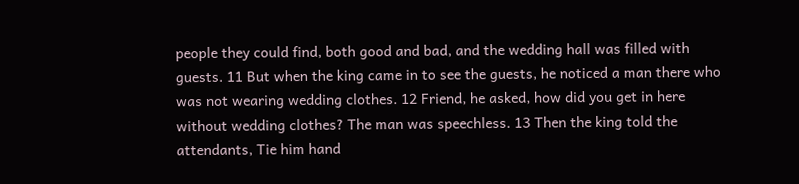people they could find, both good and bad, and the wedding hall was filled with guests. 11 But when the king came in to see the guests, he noticed a man there who was not wearing wedding clothes. 12 Friend, he asked, how did you get in here without wedding clothes? The man was speechless. 13 Then the king told the attendants, Tie him hand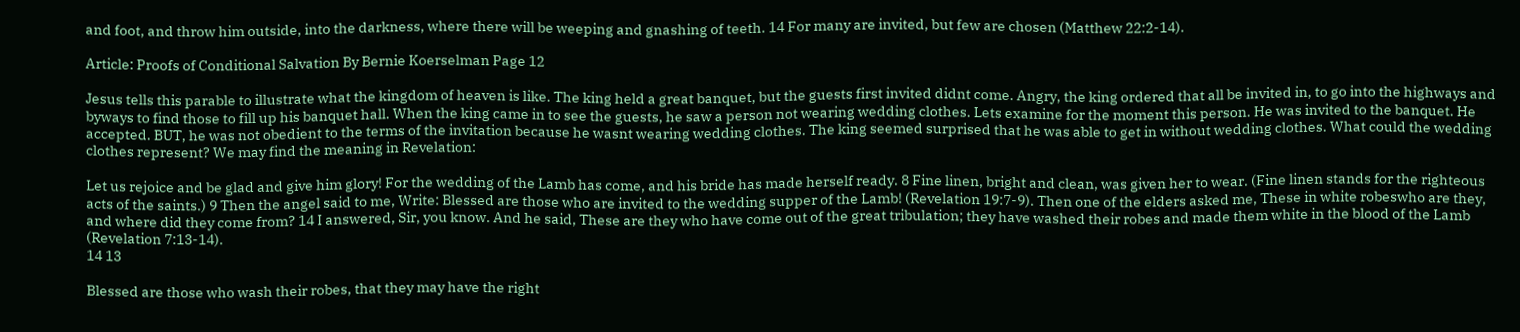and foot, and throw him outside, into the darkness, where there will be weeping and gnashing of teeth. 14 For many are invited, but few are chosen (Matthew 22:2-14).

Article: Proofs of Conditional Salvation By Bernie Koerselman Page 12

Jesus tells this parable to illustrate what the kingdom of heaven is like. The king held a great banquet, but the guests first invited didnt come. Angry, the king ordered that all be invited in, to go into the highways and byways to find those to fill up his banquet hall. When the king came in to see the guests, he saw a person not wearing wedding clothes. Lets examine for the moment this person. He was invited to the banquet. He accepted. BUT, he was not obedient to the terms of the invitation because he wasnt wearing wedding clothes. The king seemed surprised that he was able to get in without wedding clothes. What could the wedding clothes represent? We may find the meaning in Revelation:

Let us rejoice and be glad and give him glory! For the wedding of the Lamb has come, and his bride has made herself ready. 8 Fine linen, bright and clean, was given her to wear. (Fine linen stands for the righteous acts of the saints.) 9 Then the angel said to me, Write: Blessed are those who are invited to the wedding supper of the Lamb! (Revelation 19:7-9). Then one of the elders asked me, These in white robeswho are they, and where did they come from? 14 I answered, Sir, you know. And he said, These are they who have come out of the great tribulation; they have washed their robes and made them white in the blood of the Lamb (Revelation 7:13-14).
14 13

Blessed are those who wash their robes, that they may have the right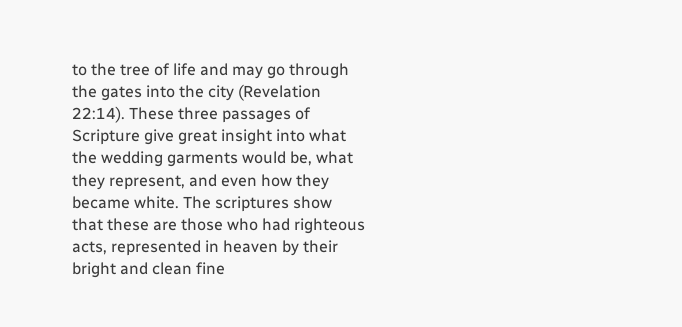to the tree of life and may go through the gates into the city (Revelation 22:14). These three passages of Scripture give great insight into what the wedding garments would be, what they represent, and even how they became white. The scriptures show that these are those who had righteous acts, represented in heaven by their bright and clean fine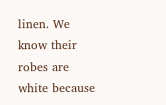linen. We know their robes are white because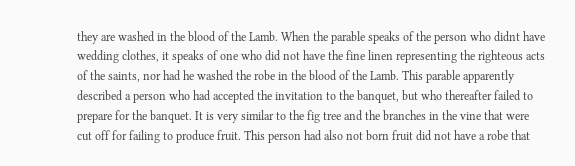they are washed in the blood of the Lamb. When the parable speaks of the person who didnt have wedding clothes, it speaks of one who did not have the fine linen representing the righteous acts of the saints, nor had he washed the robe in the blood of the Lamb. This parable apparently described a person who had accepted the invitation to the banquet, but who thereafter failed to prepare for the banquet. It is very similar to the fig tree and the branches in the vine that were cut off for failing to produce fruit. This person had also not born fruit did not have a robe that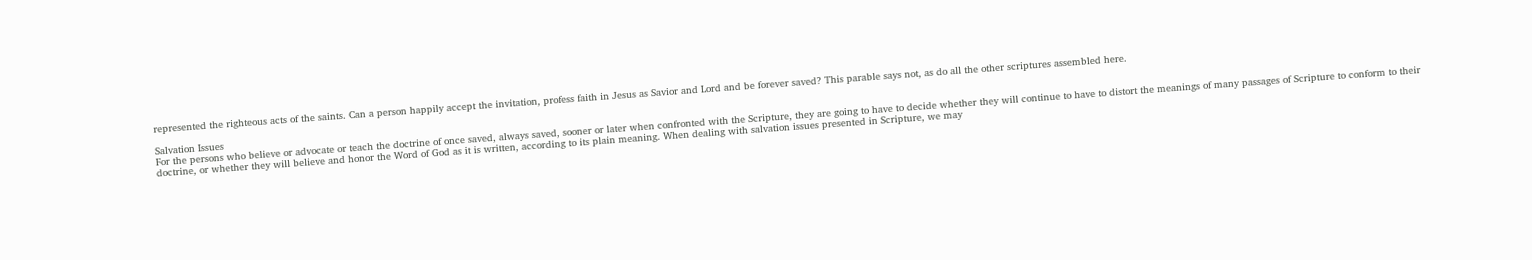represented the righteous acts of the saints. Can a person happily accept the invitation, profess faith in Jesus as Savior and Lord and be forever saved? This parable says not, as do all the other scriptures assembled here.

Salvation Issues
For the persons who believe or advocate or teach the doctrine of once saved, always saved, sooner or later when confronted with the Scripture, they are going to have to decide whether they will continue to have to distort the meanings of many passages of Scripture to conform to their doctrine, or whether they will believe and honor the Word of God as it is written, according to its plain meaning. When dealing with salvation issues presented in Scripture, we may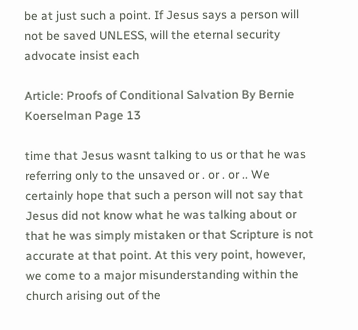be at just such a point. If Jesus says a person will not be saved UNLESS, will the eternal security advocate insist each

Article: Proofs of Conditional Salvation By Bernie Koerselman Page 13

time that Jesus wasnt talking to us or that he was referring only to the unsaved or . or . or .. We certainly hope that such a person will not say that Jesus did not know what he was talking about or that he was simply mistaken or that Scripture is not accurate at that point. At this very point, however, we come to a major misunderstanding within the church arising out of the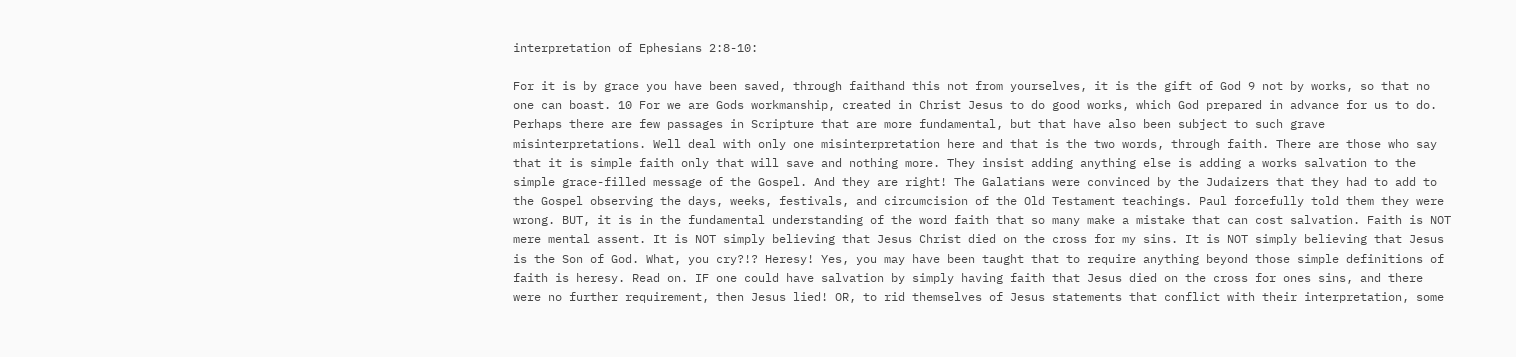interpretation of Ephesians 2:8-10:

For it is by grace you have been saved, through faithand this not from yourselves, it is the gift of God 9 not by works, so that no one can boast. 10 For we are Gods workmanship, created in Christ Jesus to do good works, which God prepared in advance for us to do. Perhaps there are few passages in Scripture that are more fundamental, but that have also been subject to such grave misinterpretations. Well deal with only one misinterpretation here and that is the two words, through faith. There are those who say that it is simple faith only that will save and nothing more. They insist adding anything else is adding a works salvation to the simple grace-filled message of the Gospel. And they are right! The Galatians were convinced by the Judaizers that they had to add to the Gospel observing the days, weeks, festivals, and circumcision of the Old Testament teachings. Paul forcefully told them they were wrong. BUT, it is in the fundamental understanding of the word faith that so many make a mistake that can cost salvation. Faith is NOT mere mental assent. It is NOT simply believing that Jesus Christ died on the cross for my sins. It is NOT simply believing that Jesus is the Son of God. What, you cry?!? Heresy! Yes, you may have been taught that to require anything beyond those simple definitions of faith is heresy. Read on. IF one could have salvation by simply having faith that Jesus died on the cross for ones sins, and there were no further requirement, then Jesus lied! OR, to rid themselves of Jesus statements that conflict with their interpretation, some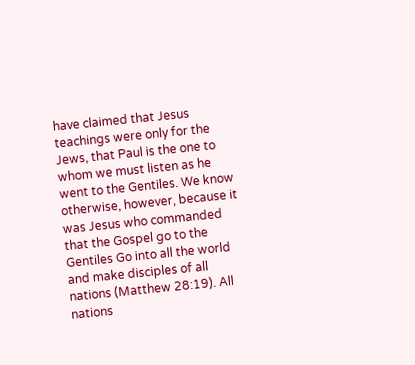have claimed that Jesus teachings were only for the Jews, that Paul is the one to whom we must listen as he went to the Gentiles. We know otherwise, however, because it was Jesus who commanded that the Gospel go to the Gentiles Go into all the world and make disciples of all nations (Matthew 28:19). All nations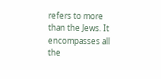refers to more than the Jews. It encompasses all the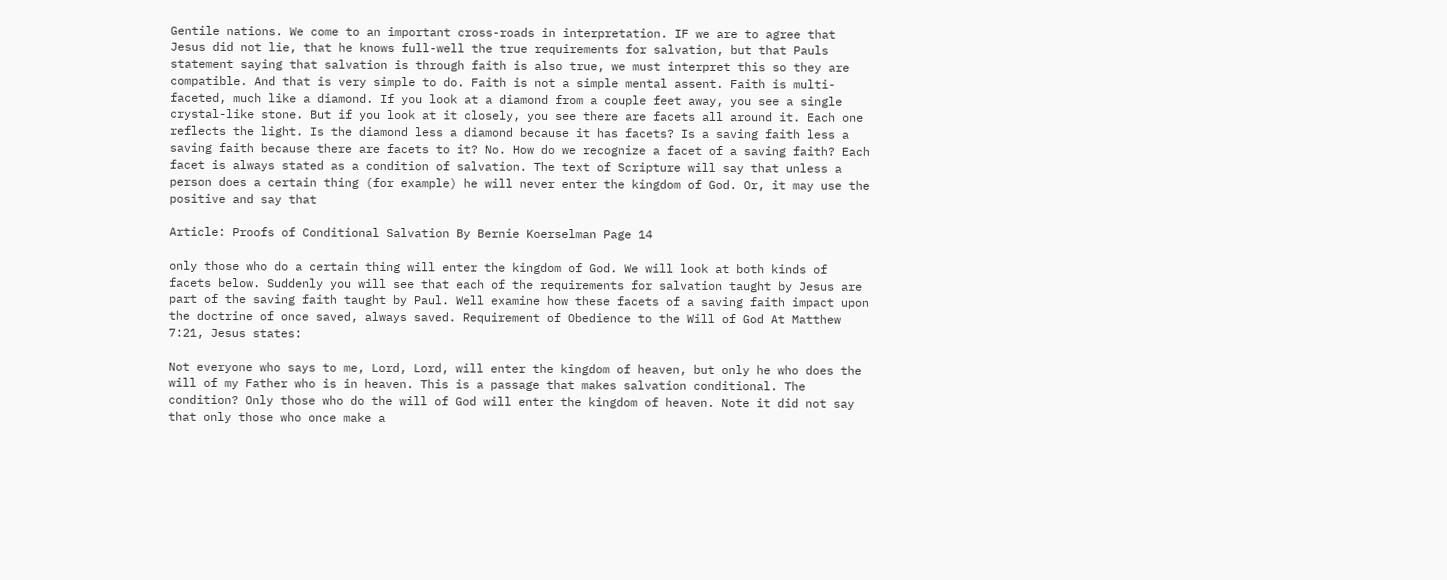Gentile nations. We come to an important cross-roads in interpretation. IF we are to agree that Jesus did not lie, that he knows full-well the true requirements for salvation, but that Pauls statement saying that salvation is through faith is also true, we must interpret this so they are compatible. And that is very simple to do. Faith is not a simple mental assent. Faith is multi-faceted, much like a diamond. If you look at a diamond from a couple feet away, you see a single crystal-like stone. But if you look at it closely, you see there are facets all around it. Each one reflects the light. Is the diamond less a diamond because it has facets? Is a saving faith less a saving faith because there are facets to it? No. How do we recognize a facet of a saving faith? Each facet is always stated as a condition of salvation. The text of Scripture will say that unless a person does a certain thing (for example) he will never enter the kingdom of God. Or, it may use the positive and say that

Article: Proofs of Conditional Salvation By Bernie Koerselman Page 14

only those who do a certain thing will enter the kingdom of God. We will look at both kinds of facets below. Suddenly you will see that each of the requirements for salvation taught by Jesus are part of the saving faith taught by Paul. Well examine how these facets of a saving faith impact upon the doctrine of once saved, always saved. Requirement of Obedience to the Will of God At Matthew 7:21, Jesus states:

Not everyone who says to me, Lord, Lord, will enter the kingdom of heaven, but only he who does the will of my Father who is in heaven. This is a passage that makes salvation conditional. The condition? Only those who do the will of God will enter the kingdom of heaven. Note it did not say that only those who once make a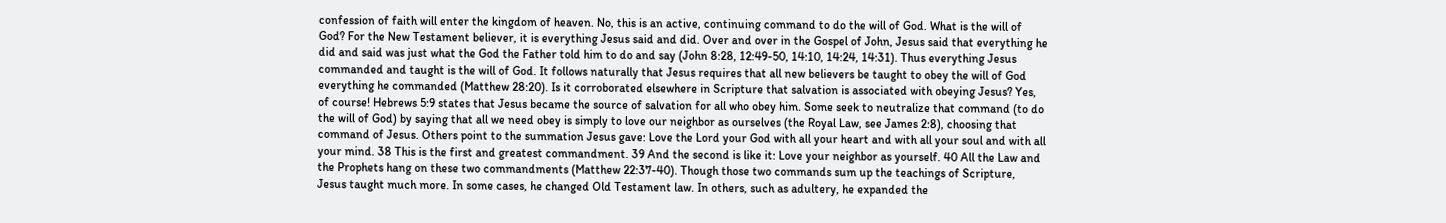confession of faith will enter the kingdom of heaven. No, this is an active, continuing command to do the will of God. What is the will of God? For the New Testament believer, it is everything Jesus said and did. Over and over in the Gospel of John, Jesus said that everything he did and said was just what the God the Father told him to do and say (John 8:28, 12:49-50, 14:10, 14:24, 14:31). Thus everything Jesus commanded and taught is the will of God. It follows naturally that Jesus requires that all new believers be taught to obey the will of God everything he commanded (Matthew 28:20). Is it corroborated elsewhere in Scripture that salvation is associated with obeying Jesus? Yes, of course! Hebrews 5:9 states that Jesus became the source of salvation for all who obey him. Some seek to neutralize that command (to do the will of God) by saying that all we need obey is simply to love our neighbor as ourselves (the Royal Law, see James 2:8), choosing that command of Jesus. Others point to the summation Jesus gave: Love the Lord your God with all your heart and with all your soul and with all your mind. 38 This is the first and greatest commandment. 39 And the second is like it: Love your neighbor as yourself. 40 All the Law and the Prophets hang on these two commandments (Matthew 22:37-40). Though those two commands sum up the teachings of Scripture, Jesus taught much more. In some cases, he changed Old Testament law. In others, such as adultery, he expanded the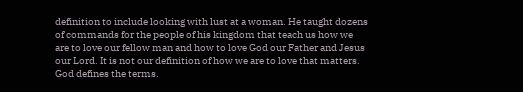definition to include looking with lust at a woman. He taught dozens of commands for the people of his kingdom that teach us how we are to love our fellow man and how to love God our Father and Jesus our Lord. It is not our definition of how we are to love that matters. God defines the terms.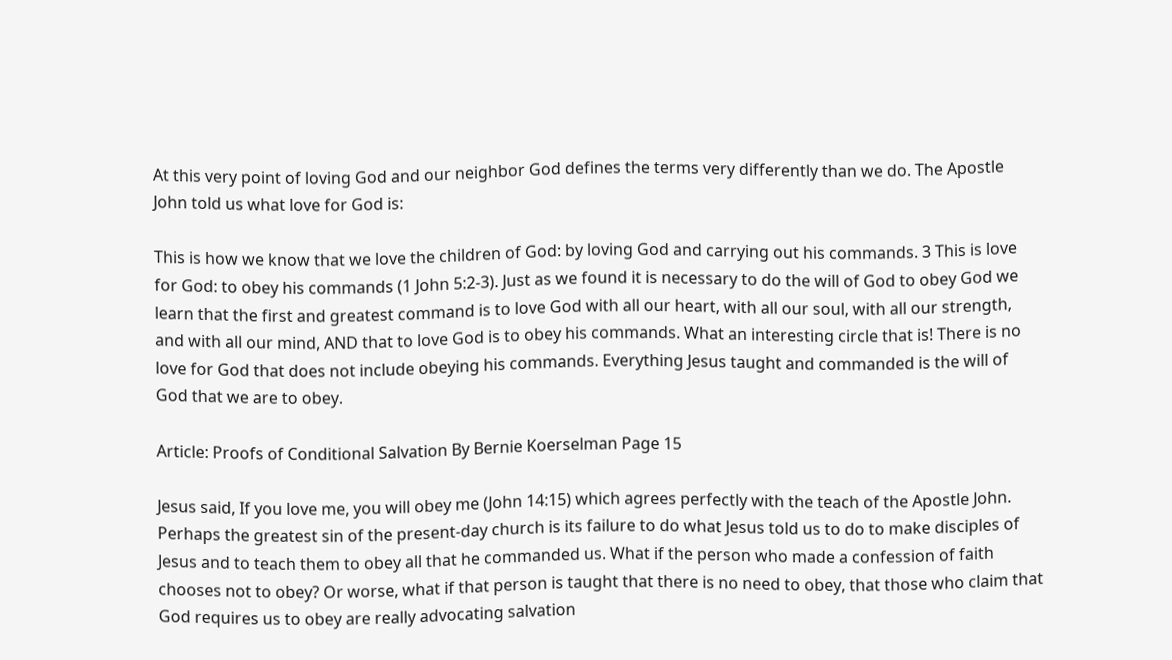At this very point of loving God and our neighbor God defines the terms very differently than we do. The Apostle John told us what love for God is:

This is how we know that we love the children of God: by loving God and carrying out his commands. 3 This is love for God: to obey his commands (1 John 5:2-3). Just as we found it is necessary to do the will of God to obey God we learn that the first and greatest command is to love God with all our heart, with all our soul, with all our strength, and with all our mind, AND that to love God is to obey his commands. What an interesting circle that is! There is no love for God that does not include obeying his commands. Everything Jesus taught and commanded is the will of God that we are to obey.

Article: Proofs of Conditional Salvation By Bernie Koerselman Page 15

Jesus said, If you love me, you will obey me (John 14:15) which agrees perfectly with the teach of the Apostle John. Perhaps the greatest sin of the present-day church is its failure to do what Jesus told us to do to make disciples of Jesus and to teach them to obey all that he commanded us. What if the person who made a confession of faith chooses not to obey? Or worse, what if that person is taught that there is no need to obey, that those who claim that God requires us to obey are really advocating salvation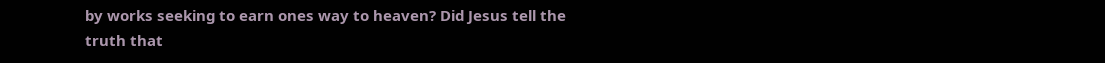by works seeking to earn ones way to heaven? Did Jesus tell the truth that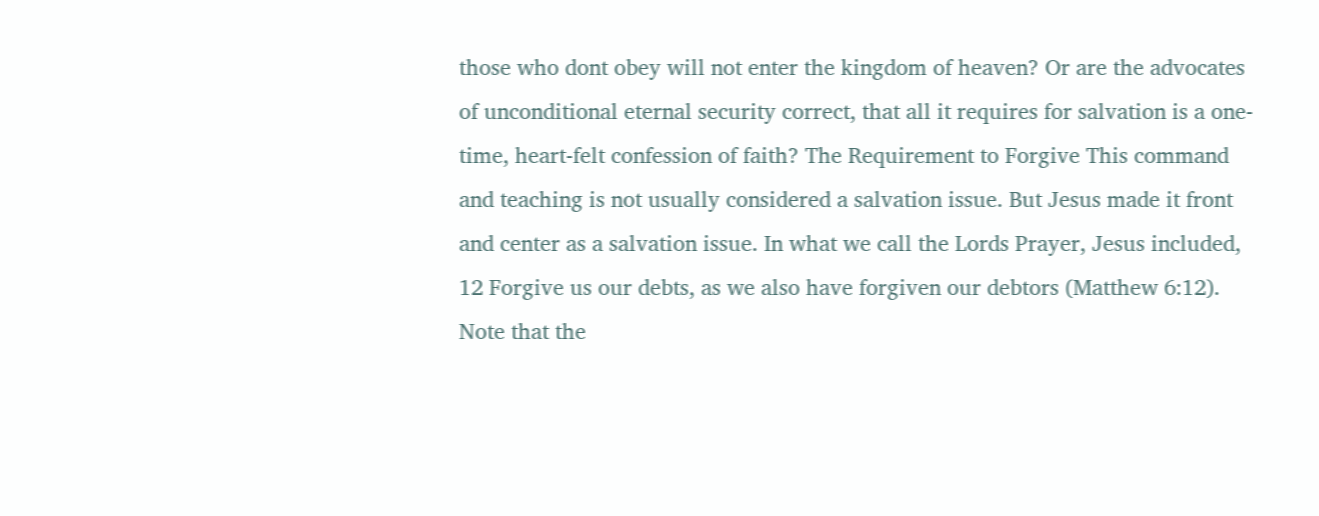those who dont obey will not enter the kingdom of heaven? Or are the advocates of unconditional eternal security correct, that all it requires for salvation is a one-time, heart-felt confession of faith? The Requirement to Forgive This command and teaching is not usually considered a salvation issue. But Jesus made it front and center as a salvation issue. In what we call the Lords Prayer, Jesus included, 12 Forgive us our debts, as we also have forgiven our debtors (Matthew 6:12). Note that the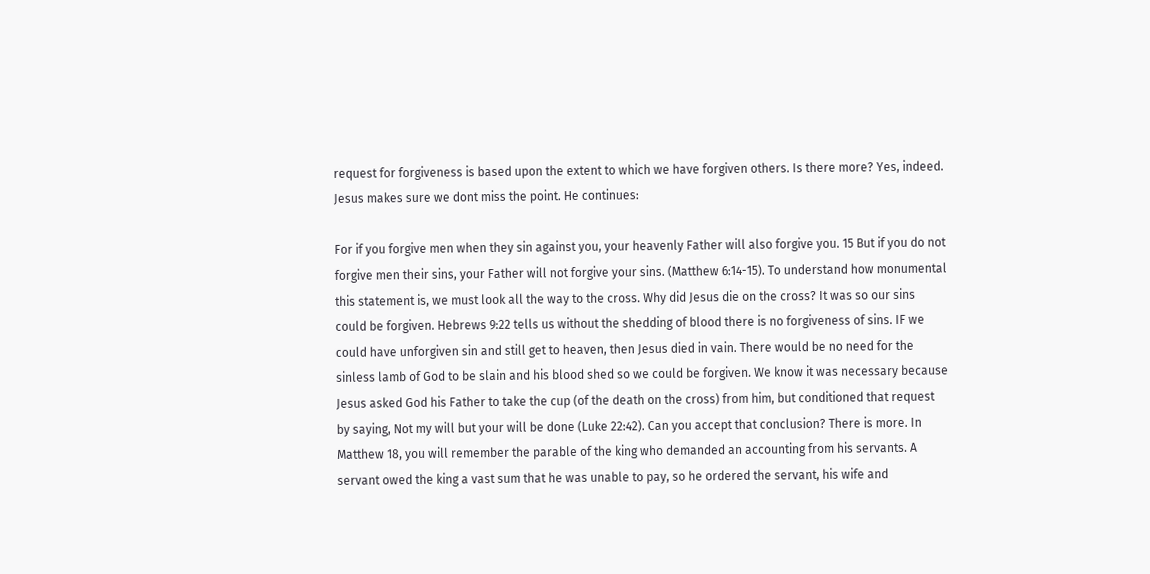request for forgiveness is based upon the extent to which we have forgiven others. Is there more? Yes, indeed. Jesus makes sure we dont miss the point. He continues:

For if you forgive men when they sin against you, your heavenly Father will also forgive you. 15 But if you do not forgive men their sins, your Father will not forgive your sins. (Matthew 6:14-15). To understand how monumental this statement is, we must look all the way to the cross. Why did Jesus die on the cross? It was so our sins could be forgiven. Hebrews 9:22 tells us without the shedding of blood there is no forgiveness of sins. IF we could have unforgiven sin and still get to heaven, then Jesus died in vain. There would be no need for the sinless lamb of God to be slain and his blood shed so we could be forgiven. We know it was necessary because Jesus asked God his Father to take the cup (of the death on the cross) from him, but conditioned that request by saying, Not my will but your will be done (Luke 22:42). Can you accept that conclusion? There is more. In Matthew 18, you will remember the parable of the king who demanded an accounting from his servants. A servant owed the king a vast sum that he was unable to pay, so he ordered the servant, his wife and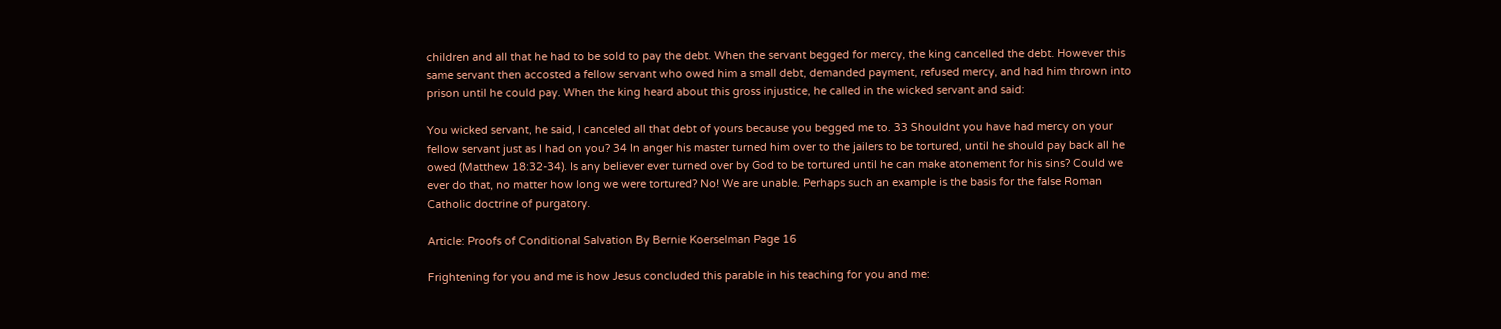children and all that he had to be sold to pay the debt. When the servant begged for mercy, the king cancelled the debt. However this same servant then accosted a fellow servant who owed him a small debt, demanded payment, refused mercy, and had him thrown into prison until he could pay. When the king heard about this gross injustice, he called in the wicked servant and said:

You wicked servant, he said, I canceled all that debt of yours because you begged me to. 33 Shouldnt you have had mercy on your fellow servant just as I had on you? 34 In anger his master turned him over to the jailers to be tortured, until he should pay back all he owed (Matthew 18:32-34). Is any believer ever turned over by God to be tortured until he can make atonement for his sins? Could we ever do that, no matter how long we were tortured? No! We are unable. Perhaps such an example is the basis for the false Roman Catholic doctrine of purgatory.

Article: Proofs of Conditional Salvation By Bernie Koerselman Page 16

Frightening for you and me is how Jesus concluded this parable in his teaching for you and me: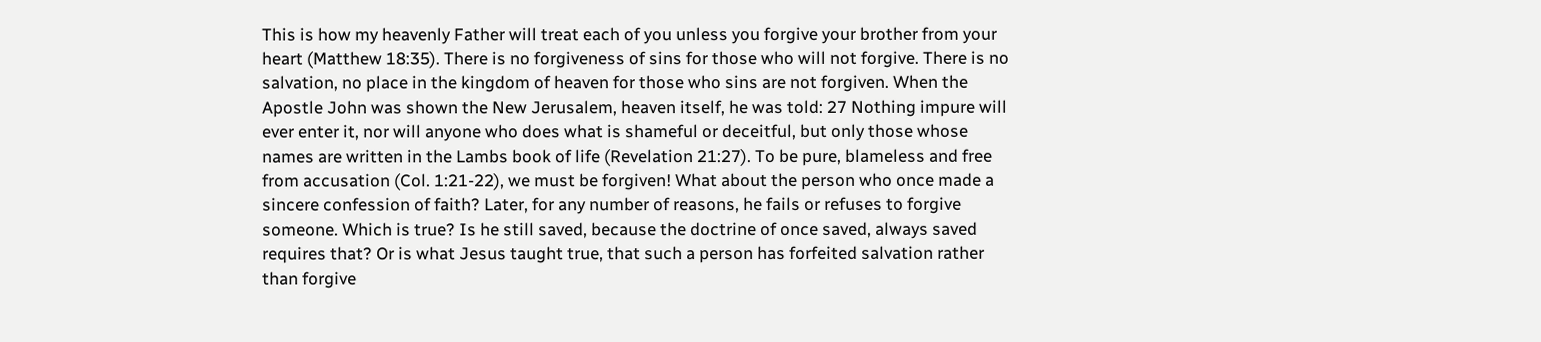This is how my heavenly Father will treat each of you unless you forgive your brother from your heart (Matthew 18:35). There is no forgiveness of sins for those who will not forgive. There is no salvation, no place in the kingdom of heaven for those who sins are not forgiven. When the Apostle John was shown the New Jerusalem, heaven itself, he was told: 27 Nothing impure will ever enter it, nor will anyone who does what is shameful or deceitful, but only those whose names are written in the Lambs book of life (Revelation 21:27). To be pure, blameless and free from accusation (Col. 1:21-22), we must be forgiven! What about the person who once made a sincere confession of faith? Later, for any number of reasons, he fails or refuses to forgive someone. Which is true? Is he still saved, because the doctrine of once saved, always saved requires that? Or is what Jesus taught true, that such a person has forfeited salvation rather than forgive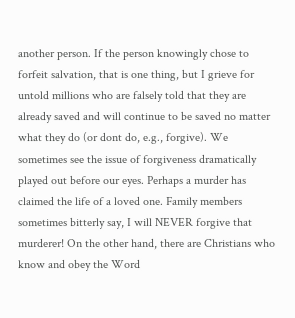another person. If the person knowingly chose to forfeit salvation, that is one thing, but I grieve for untold millions who are falsely told that they are already saved and will continue to be saved no matter what they do (or dont do, e.g., forgive). We sometimes see the issue of forgiveness dramatically played out before our eyes. Perhaps a murder has claimed the life of a loved one. Family members sometimes bitterly say, I will NEVER forgive that murderer! On the other hand, there are Christians who know and obey the Word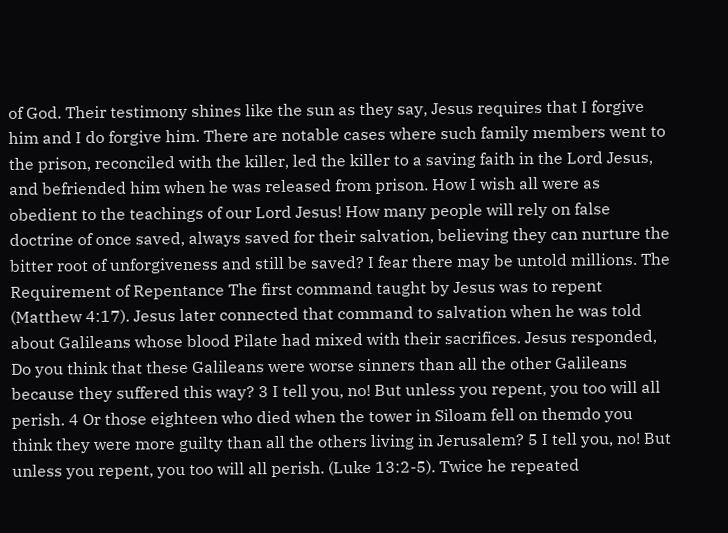of God. Their testimony shines like the sun as they say, Jesus requires that I forgive him and I do forgive him. There are notable cases where such family members went to the prison, reconciled with the killer, led the killer to a saving faith in the Lord Jesus, and befriended him when he was released from prison. How I wish all were as obedient to the teachings of our Lord Jesus! How many people will rely on false doctrine of once saved, always saved for their salvation, believing they can nurture the bitter root of unforgiveness and still be saved? I fear there may be untold millions. The Requirement of Repentance The first command taught by Jesus was to repent (Matthew 4:17). Jesus later connected that command to salvation when he was told about Galileans whose blood Pilate had mixed with their sacrifices. Jesus responded, Do you think that these Galileans were worse sinners than all the other Galileans because they suffered this way? 3 I tell you, no! But unless you repent, you too will all perish. 4 Or those eighteen who died when the tower in Siloam fell on themdo you think they were more guilty than all the others living in Jerusalem? 5 I tell you, no! But unless you repent, you too will all perish. (Luke 13:2-5). Twice he repeated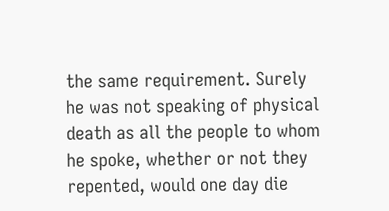the same requirement. Surely he was not speaking of physical death as all the people to whom he spoke, whether or not they repented, would one day die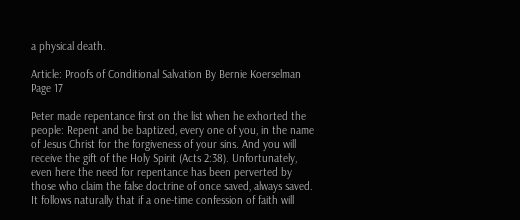a physical death.

Article: Proofs of Conditional Salvation By Bernie Koerselman Page 17

Peter made repentance first on the list when he exhorted the people: Repent and be baptized, every one of you, in the name of Jesus Christ for the forgiveness of your sins. And you will receive the gift of the Holy Spirit (Acts 2:38). Unfortunately, even here the need for repentance has been perverted by those who claim the false doctrine of once saved, always saved. It follows naturally that if a one-time confession of faith will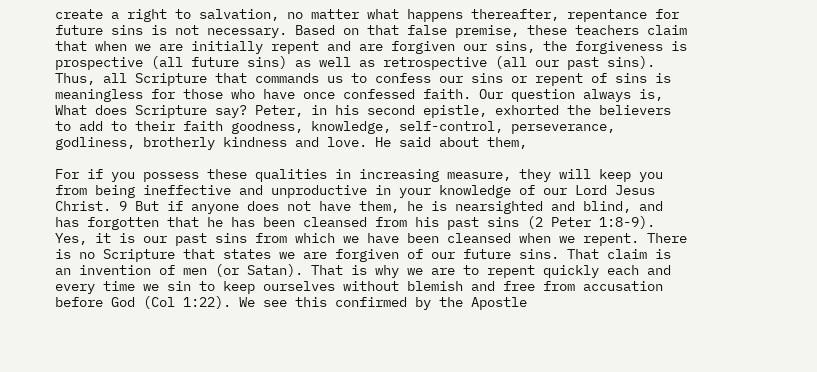create a right to salvation, no matter what happens thereafter, repentance for future sins is not necessary. Based on that false premise, these teachers claim that when we are initially repent and are forgiven our sins, the forgiveness is prospective (all future sins) as well as retrospective (all our past sins). Thus, all Scripture that commands us to confess our sins or repent of sins is meaningless for those who have once confessed faith. Our question always is, What does Scripture say? Peter, in his second epistle, exhorted the believers to add to their faith goodness, knowledge, self-control, perseverance, godliness, brotherly kindness and love. He said about them,

For if you possess these qualities in increasing measure, they will keep you from being ineffective and unproductive in your knowledge of our Lord Jesus Christ. 9 But if anyone does not have them, he is nearsighted and blind, and has forgotten that he has been cleansed from his past sins (2 Peter 1:8-9). Yes, it is our past sins from which we have been cleansed when we repent. There is no Scripture that states we are forgiven of our future sins. That claim is an invention of men (or Satan). That is why we are to repent quickly each and every time we sin to keep ourselves without blemish and free from accusation before God (Col 1:22). We see this confirmed by the Apostle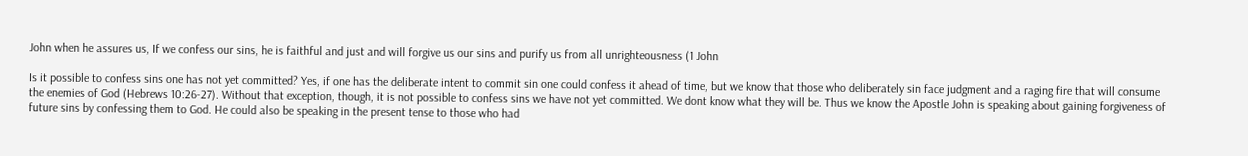John when he assures us, If we confess our sins, he is faithful and just and will forgive us our sins and purify us from all unrighteousness (1 John

Is it possible to confess sins one has not yet committed? Yes, if one has the deliberate intent to commit sin one could confess it ahead of time, but we know that those who deliberately sin face judgment and a raging fire that will consume the enemies of God (Hebrews 10:26-27). Without that exception, though, it is not possible to confess sins we have not yet committed. We dont know what they will be. Thus we know the Apostle John is speaking about gaining forgiveness of future sins by confessing them to God. He could also be speaking in the present tense to those who had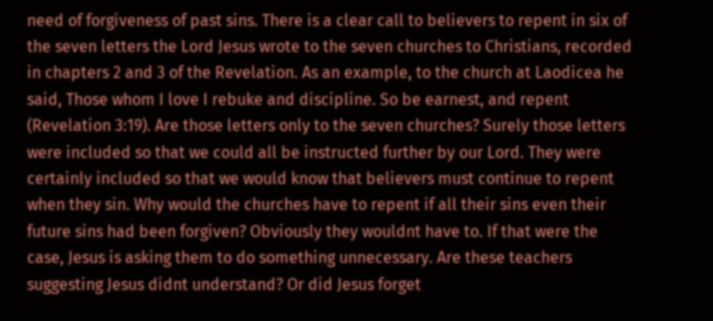need of forgiveness of past sins. There is a clear call to believers to repent in six of the seven letters the Lord Jesus wrote to the seven churches to Christians, recorded in chapters 2 and 3 of the Revelation. As an example, to the church at Laodicea he said, Those whom I love I rebuke and discipline. So be earnest, and repent (Revelation 3:19). Are those letters only to the seven churches? Surely those letters were included so that we could all be instructed further by our Lord. They were certainly included so that we would know that believers must continue to repent when they sin. Why would the churches have to repent if all their sins even their future sins had been forgiven? Obviously they wouldnt have to. If that were the case, Jesus is asking them to do something unnecessary. Are these teachers suggesting Jesus didnt understand? Or did Jesus forget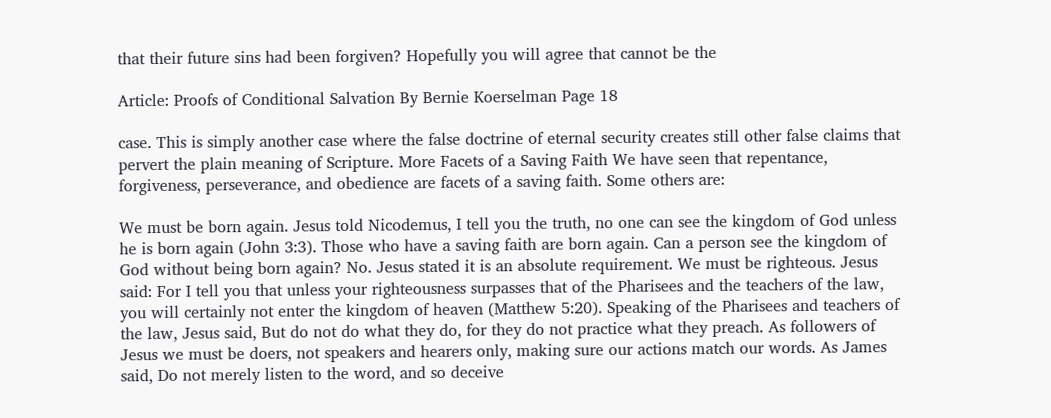that their future sins had been forgiven? Hopefully you will agree that cannot be the

Article: Proofs of Conditional Salvation By Bernie Koerselman Page 18

case. This is simply another case where the false doctrine of eternal security creates still other false claims that pervert the plain meaning of Scripture. More Facets of a Saving Faith We have seen that repentance, forgiveness, perseverance, and obedience are facets of a saving faith. Some others are:

We must be born again. Jesus told Nicodemus, I tell you the truth, no one can see the kingdom of God unless he is born again (John 3:3). Those who have a saving faith are born again. Can a person see the kingdom of God without being born again? No. Jesus stated it is an absolute requirement. We must be righteous. Jesus said: For I tell you that unless your righteousness surpasses that of the Pharisees and the teachers of the law, you will certainly not enter the kingdom of heaven (Matthew 5:20). Speaking of the Pharisees and teachers of the law, Jesus said, But do not do what they do, for they do not practice what they preach. As followers of Jesus we must be doers, not speakers and hearers only, making sure our actions match our words. As James said, Do not merely listen to the word, and so deceive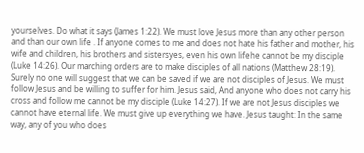yourselves. Do what it says (James 1:22). We must love Jesus more than any other person and than our own life . If anyone comes to me and does not hate his father and mother, his wife and children, his brothers and sistersyes, even his own lifehe cannot be my disciple (Luke 14:26). Our marching orders are to make disciples of all nations (Matthew 28:19). Surely no one will suggest that we can be saved if we are not disciples of Jesus. We must follow Jesus and be willing to suffer for him. Jesus said, And anyone who does not carry his cross and follow me cannot be my disciple (Luke 14:27). If we are not Jesus disciples we cannot have eternal life. We must give up everything we have. Jesus taught: In the same way, any of you who does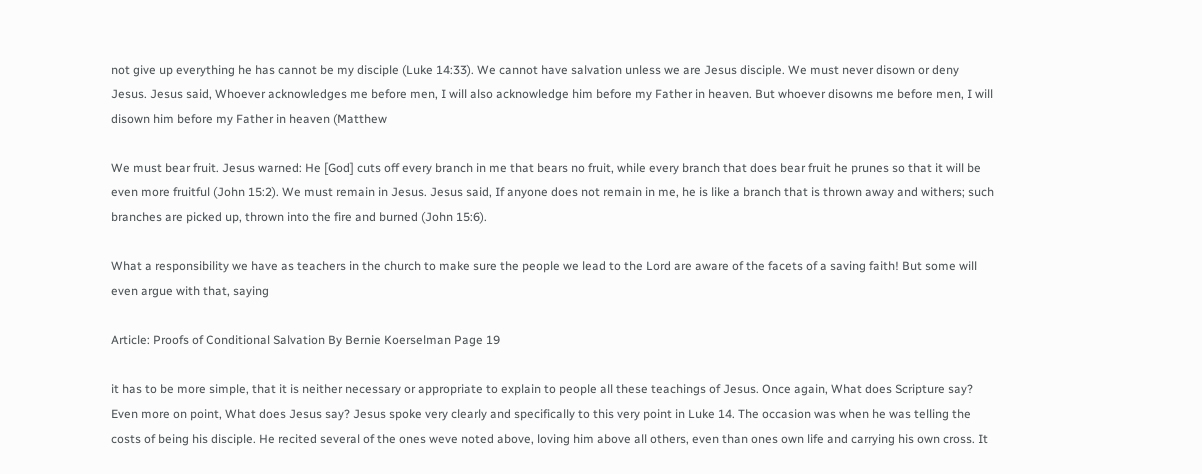not give up everything he has cannot be my disciple (Luke 14:33). We cannot have salvation unless we are Jesus disciple. We must never disown or deny Jesus. Jesus said, Whoever acknowledges me before men, I will also acknowledge him before my Father in heaven. But whoever disowns me before men, I will disown him before my Father in heaven (Matthew

We must bear fruit. Jesus warned: He [God] cuts off every branch in me that bears no fruit, while every branch that does bear fruit he prunes so that it will be even more fruitful (John 15:2). We must remain in Jesus. Jesus said, If anyone does not remain in me, he is like a branch that is thrown away and withers; such branches are picked up, thrown into the fire and burned (John 15:6).

What a responsibility we have as teachers in the church to make sure the people we lead to the Lord are aware of the facets of a saving faith! But some will even argue with that, saying

Article: Proofs of Conditional Salvation By Bernie Koerselman Page 19

it has to be more simple, that it is neither necessary or appropriate to explain to people all these teachings of Jesus. Once again, What does Scripture say? Even more on point, What does Jesus say? Jesus spoke very clearly and specifically to this very point in Luke 14. The occasion was when he was telling the costs of being his disciple. He recited several of the ones weve noted above, loving him above all others, even than ones own life and carrying his own cross. It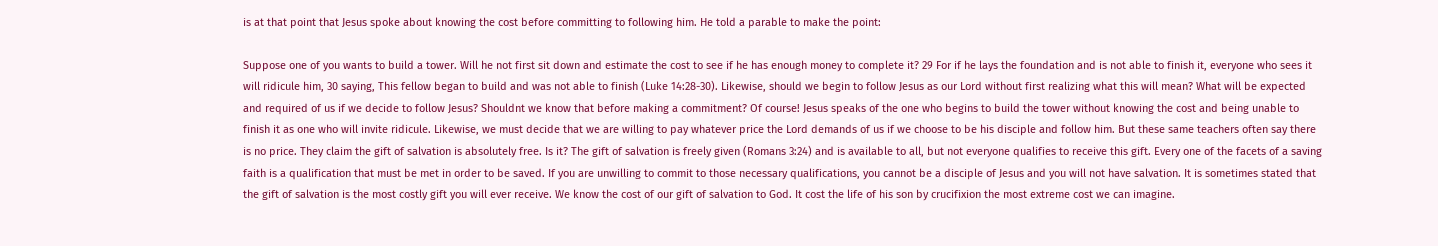is at that point that Jesus spoke about knowing the cost before committing to following him. He told a parable to make the point:

Suppose one of you wants to build a tower. Will he not first sit down and estimate the cost to see if he has enough money to complete it? 29 For if he lays the foundation and is not able to finish it, everyone who sees it will ridicule him, 30 saying, This fellow began to build and was not able to finish (Luke 14:28-30). Likewise, should we begin to follow Jesus as our Lord without first realizing what this will mean? What will be expected and required of us if we decide to follow Jesus? Shouldnt we know that before making a commitment? Of course! Jesus speaks of the one who begins to build the tower without knowing the cost and being unable to finish it as one who will invite ridicule. Likewise, we must decide that we are willing to pay whatever price the Lord demands of us if we choose to be his disciple and follow him. But these same teachers often say there is no price. They claim the gift of salvation is absolutely free. Is it? The gift of salvation is freely given (Romans 3:24) and is available to all, but not everyone qualifies to receive this gift. Every one of the facets of a saving faith is a qualification that must be met in order to be saved. If you are unwilling to commit to those necessary qualifications, you cannot be a disciple of Jesus and you will not have salvation. It is sometimes stated that the gift of salvation is the most costly gift you will ever receive. We know the cost of our gift of salvation to God. It cost the life of his son by crucifixion the most extreme cost we can imagine.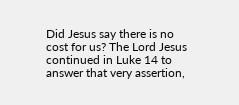Did Jesus say there is no cost for us? The Lord Jesus continued in Luke 14 to answer that very assertion,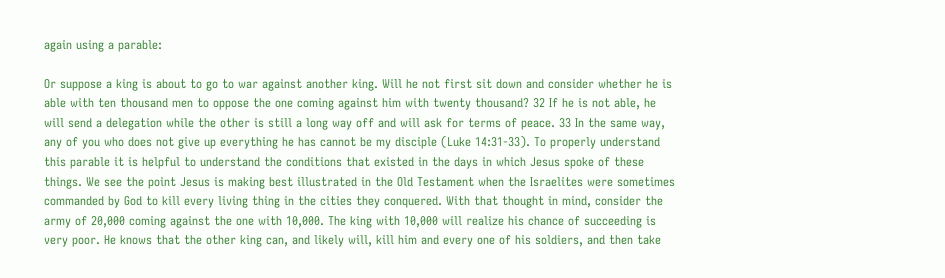again using a parable:

Or suppose a king is about to go to war against another king. Will he not first sit down and consider whether he is able with ten thousand men to oppose the one coming against him with twenty thousand? 32 If he is not able, he will send a delegation while the other is still a long way off and will ask for terms of peace. 33 In the same way, any of you who does not give up everything he has cannot be my disciple (Luke 14:31-33). To properly understand this parable it is helpful to understand the conditions that existed in the days in which Jesus spoke of these things. We see the point Jesus is making best illustrated in the Old Testament when the Israelites were sometimes commanded by God to kill every living thing in the cities they conquered. With that thought in mind, consider the army of 20,000 coming against the one with 10,000. The king with 10,000 will realize his chance of succeeding is very poor. He knows that the other king can, and likely will, kill him and every one of his soldiers, and then take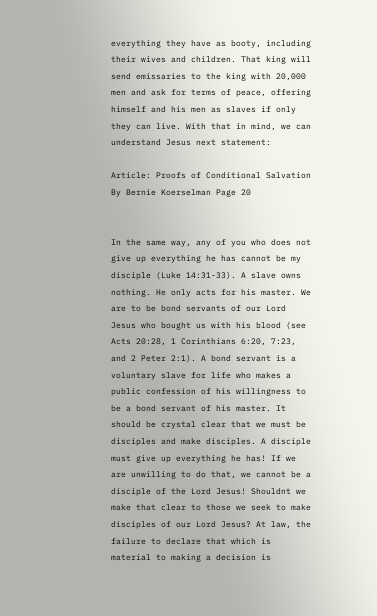everything they have as booty, including their wives and children. That king will send emissaries to the king with 20,000 men and ask for terms of peace, offering himself and his men as slaves if only they can live. With that in mind, we can understand Jesus next statement:

Article: Proofs of Conditional Salvation By Bernie Koerselman Page 20


In the same way, any of you who does not give up everything he has cannot be my disciple (Luke 14:31-33). A slave owns nothing. He only acts for his master. We are to be bond servants of our Lord Jesus who bought us with his blood (see Acts 20:28, 1 Corinthians 6:20, 7:23, and 2 Peter 2:1). A bond servant is a voluntary slave for life who makes a public confession of his willingness to be a bond servant of his master. It should be crystal clear that we must be disciples and make disciples. A disciple must give up everything he has! If we are unwilling to do that, we cannot be a disciple of the Lord Jesus! Shouldnt we make that clear to those we seek to make disciples of our Lord Jesus? At law, the failure to declare that which is material to making a decision is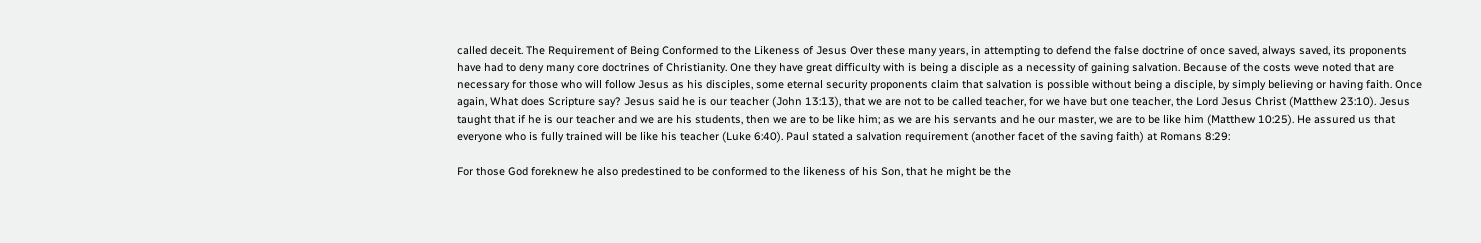called deceit. The Requirement of Being Conformed to the Likeness of Jesus Over these many years, in attempting to defend the false doctrine of once saved, always saved, its proponents have had to deny many core doctrines of Christianity. One they have great difficulty with is being a disciple as a necessity of gaining salvation. Because of the costs weve noted that are necessary for those who will follow Jesus as his disciples, some eternal security proponents claim that salvation is possible without being a disciple, by simply believing or having faith. Once again, What does Scripture say? Jesus said he is our teacher (John 13:13), that we are not to be called teacher, for we have but one teacher, the Lord Jesus Christ (Matthew 23:10). Jesus taught that if he is our teacher and we are his students, then we are to be like him; as we are his servants and he our master, we are to be like him (Matthew 10:25). He assured us that everyone who is fully trained will be like his teacher (Luke 6:40). Paul stated a salvation requirement (another facet of the saving faith) at Romans 8:29:

For those God foreknew he also predestined to be conformed to the likeness of his Son, that he might be the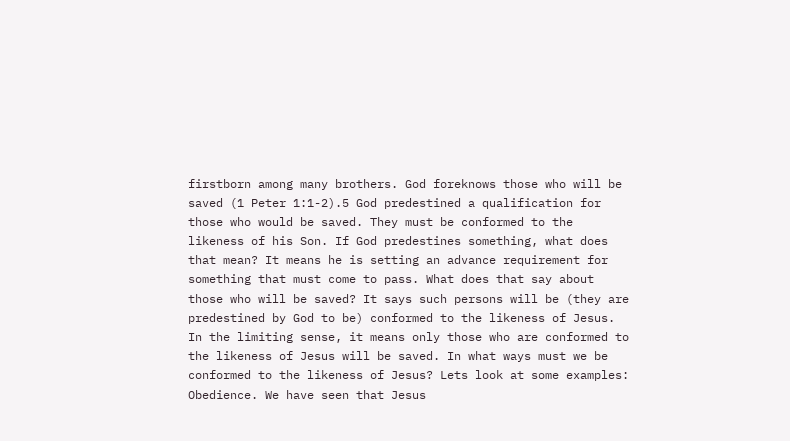firstborn among many brothers. God foreknows those who will be saved (1 Peter 1:1-2).5 God predestined a qualification for those who would be saved. They must be conformed to the likeness of his Son. If God predestines something, what does that mean? It means he is setting an advance requirement for something that must come to pass. What does that say about those who will be saved? It says such persons will be (they are predestined by God to be) conformed to the likeness of Jesus. In the limiting sense, it means only those who are conformed to the likeness of Jesus will be saved. In what ways must we be conformed to the likeness of Jesus? Lets look at some examples:
Obedience. We have seen that Jesus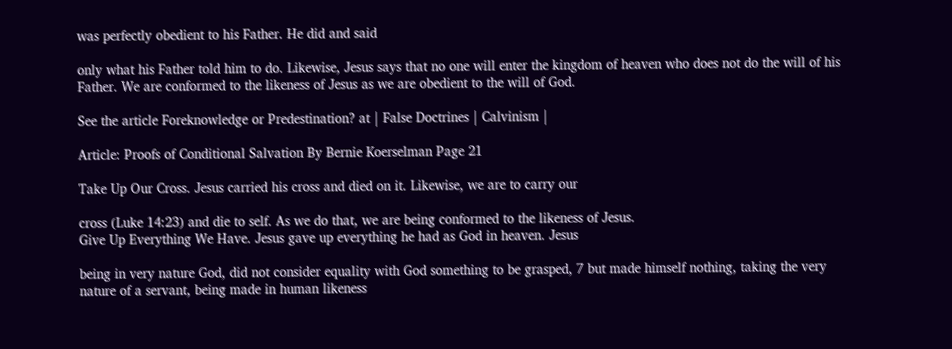was perfectly obedient to his Father. He did and said

only what his Father told him to do. Likewise, Jesus says that no one will enter the kingdom of heaven who does not do the will of his Father. We are conformed to the likeness of Jesus as we are obedient to the will of God.

See the article Foreknowledge or Predestination? at | False Doctrines | Calvinism |

Article: Proofs of Conditional Salvation By Bernie Koerselman Page 21

Take Up Our Cross. Jesus carried his cross and died on it. Likewise, we are to carry our

cross (Luke 14:23) and die to self. As we do that, we are being conformed to the likeness of Jesus.
Give Up Everything We Have. Jesus gave up everything he had as God in heaven. Jesus

being in very nature God, did not consider equality with God something to be grasped, 7 but made himself nothing, taking the very nature of a servant, being made in human likeness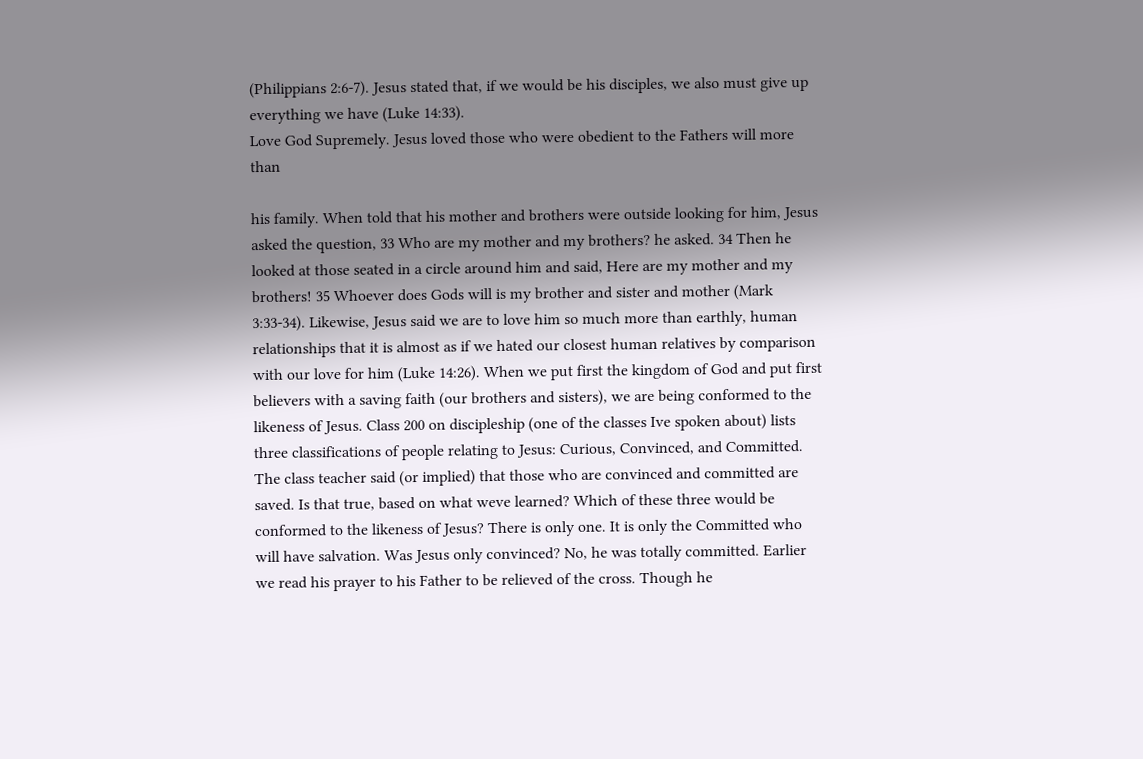(Philippians 2:6-7). Jesus stated that, if we would be his disciples, we also must give up everything we have (Luke 14:33).
Love God Supremely. Jesus loved those who were obedient to the Fathers will more than

his family. When told that his mother and brothers were outside looking for him, Jesus asked the question, 33 Who are my mother and my brothers? he asked. 34 Then he looked at those seated in a circle around him and said, Here are my mother and my brothers! 35 Whoever does Gods will is my brother and sister and mother (Mark 3:33-34). Likewise, Jesus said we are to love him so much more than earthly, human relationships that it is almost as if we hated our closest human relatives by comparison with our love for him (Luke 14:26). When we put first the kingdom of God and put first believers with a saving faith (our brothers and sisters), we are being conformed to the likeness of Jesus. Class 200 on discipleship (one of the classes Ive spoken about) lists three classifications of people relating to Jesus: Curious, Convinced, and Committed. The class teacher said (or implied) that those who are convinced and committed are saved. Is that true, based on what weve learned? Which of these three would be conformed to the likeness of Jesus? There is only one. It is only the Committed who will have salvation. Was Jesus only convinced? No, he was totally committed. Earlier we read his prayer to his Father to be relieved of the cross. Though he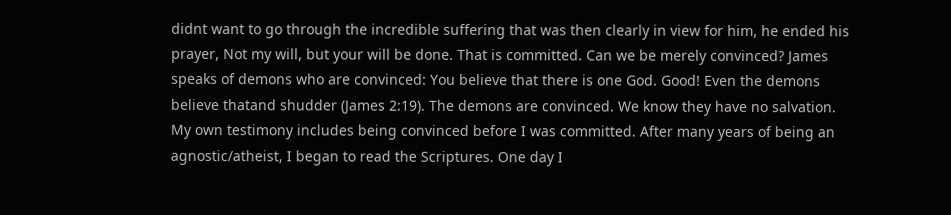didnt want to go through the incredible suffering that was then clearly in view for him, he ended his prayer, Not my will, but your will be done. That is committed. Can we be merely convinced? James speaks of demons who are convinced: You believe that there is one God. Good! Even the demons believe thatand shudder (James 2:19). The demons are convinced. We know they have no salvation. My own testimony includes being convinced before I was committed. After many years of being an agnostic/atheist, I began to read the Scriptures. One day I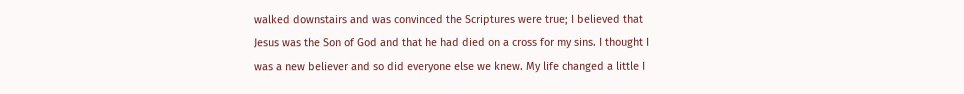walked downstairs and was convinced the Scriptures were true; I believed that Jesus was the Son of God and that he had died on a cross for my sins. I thought I was a new believer and so did everyone else we knew. My life changed a little I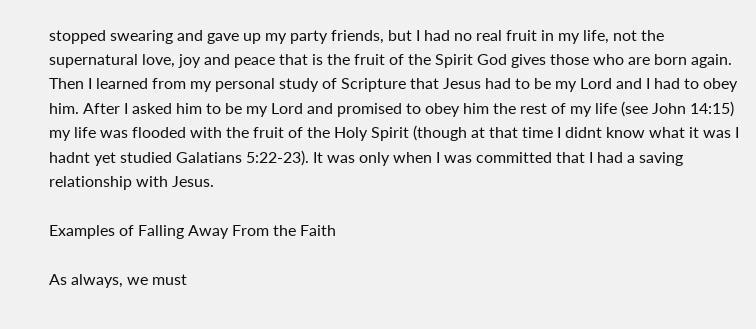stopped swearing and gave up my party friends, but I had no real fruit in my life, not the supernatural love, joy and peace that is the fruit of the Spirit God gives those who are born again. Then I learned from my personal study of Scripture that Jesus had to be my Lord and I had to obey him. After I asked him to be my Lord and promised to obey him the rest of my life (see John 14:15) my life was flooded with the fruit of the Holy Spirit (though at that time I didnt know what it was I hadnt yet studied Galatians 5:22-23). It was only when I was committed that I had a saving relationship with Jesus.

Examples of Falling Away From the Faith

As always, we must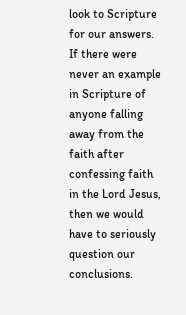look to Scripture for our answers. If there were never an example in Scripture of anyone falling away from the faith after confessing faith in the Lord Jesus, then we would have to seriously question our conclusions.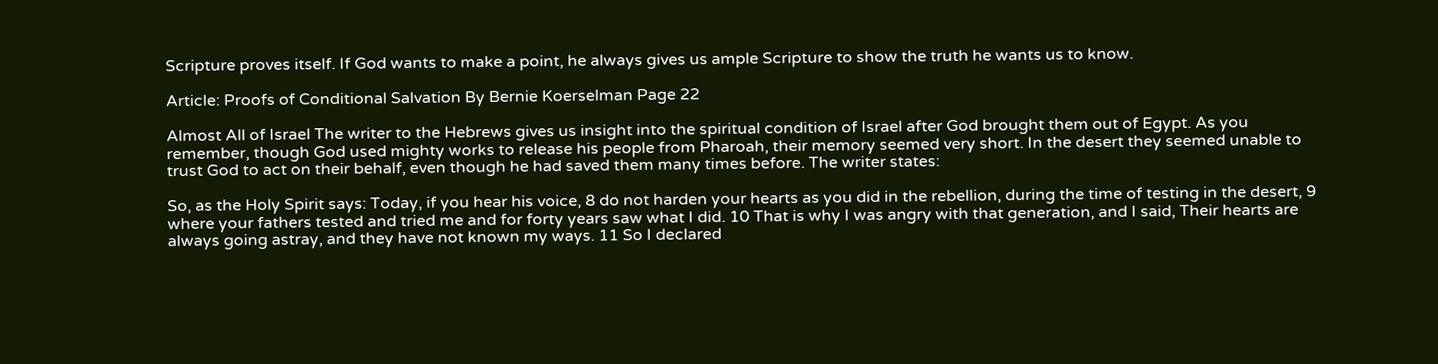Scripture proves itself. If God wants to make a point, he always gives us ample Scripture to show the truth he wants us to know.

Article: Proofs of Conditional Salvation By Bernie Koerselman Page 22

Almost All of Israel The writer to the Hebrews gives us insight into the spiritual condition of Israel after God brought them out of Egypt. As you remember, though God used mighty works to release his people from Pharoah, their memory seemed very short. In the desert they seemed unable to trust God to act on their behalf, even though he had saved them many times before. The writer states:

So, as the Holy Spirit says: Today, if you hear his voice, 8 do not harden your hearts as you did in the rebellion, during the time of testing in the desert, 9 where your fathers tested and tried me and for forty years saw what I did. 10 That is why I was angry with that generation, and I said, Their hearts are always going astray, and they have not known my ways. 11 So I declared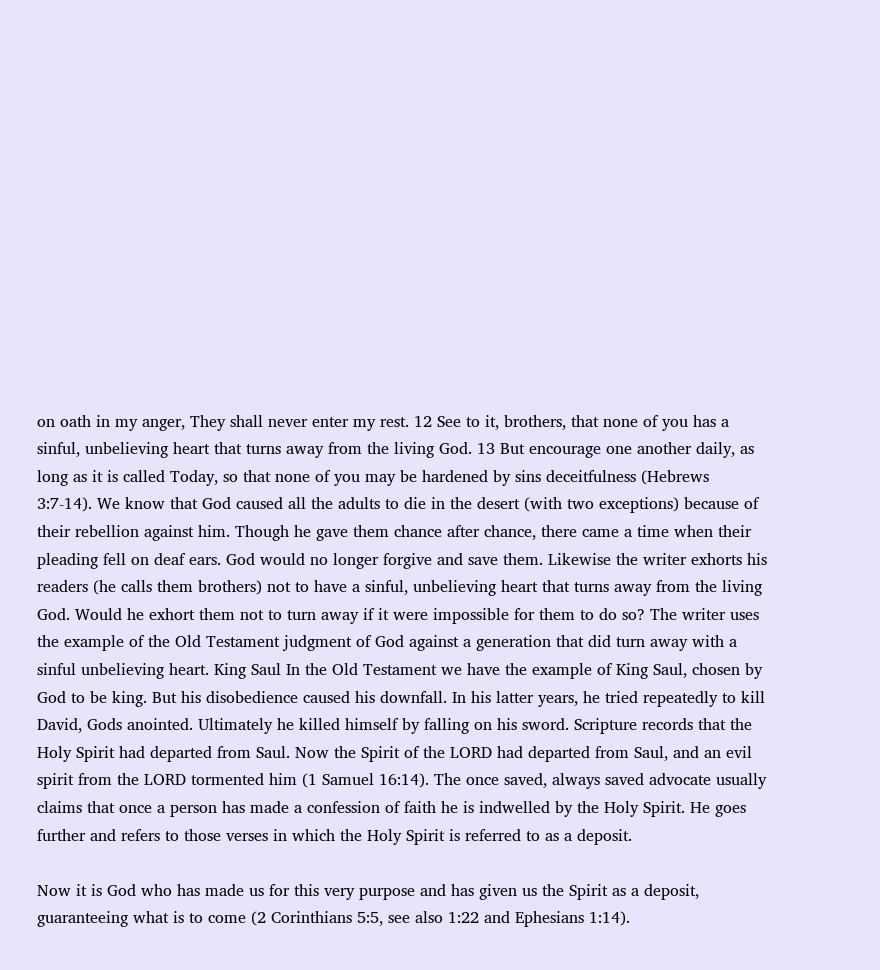on oath in my anger, They shall never enter my rest. 12 See to it, brothers, that none of you has a sinful, unbelieving heart that turns away from the living God. 13 But encourage one another daily, as long as it is called Today, so that none of you may be hardened by sins deceitfulness (Hebrews 3:7-14). We know that God caused all the adults to die in the desert (with two exceptions) because of their rebellion against him. Though he gave them chance after chance, there came a time when their pleading fell on deaf ears. God would no longer forgive and save them. Likewise the writer exhorts his readers (he calls them brothers) not to have a sinful, unbelieving heart that turns away from the living God. Would he exhort them not to turn away if it were impossible for them to do so? The writer uses the example of the Old Testament judgment of God against a generation that did turn away with a sinful unbelieving heart. King Saul In the Old Testament we have the example of King Saul, chosen by God to be king. But his disobedience caused his downfall. In his latter years, he tried repeatedly to kill David, Gods anointed. Ultimately he killed himself by falling on his sword. Scripture records that the Holy Spirit had departed from Saul. Now the Spirit of the LORD had departed from Saul, and an evil spirit from the LORD tormented him (1 Samuel 16:14). The once saved, always saved advocate usually claims that once a person has made a confession of faith he is indwelled by the Holy Spirit. He goes further and refers to those verses in which the Holy Spirit is referred to as a deposit.

Now it is God who has made us for this very purpose and has given us the Spirit as a deposit, guaranteeing what is to come (2 Corinthians 5:5, see also 1:22 and Ephesians 1:14).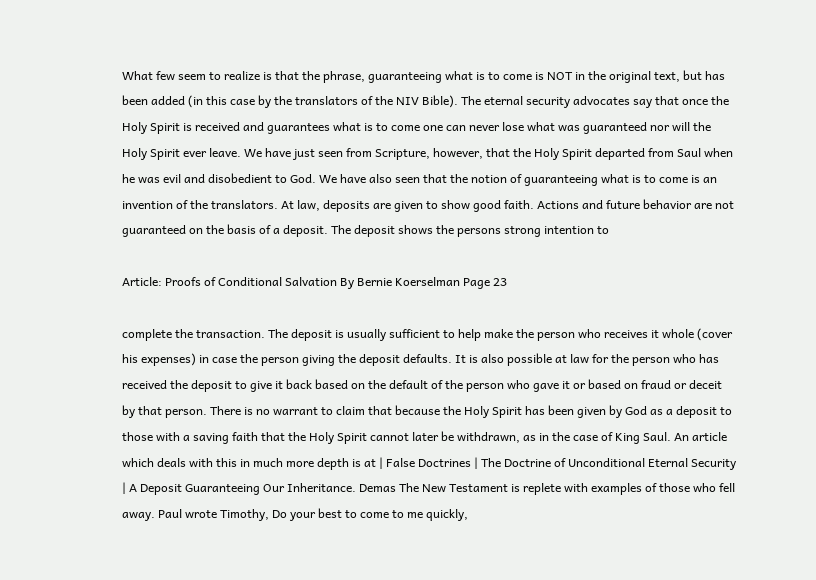What few seem to realize is that the phrase, guaranteeing what is to come is NOT in the original text, but has been added (in this case by the translators of the NIV Bible). The eternal security advocates say that once the Holy Spirit is received and guarantees what is to come one can never lose what was guaranteed nor will the Holy Spirit ever leave. We have just seen from Scripture, however, that the Holy Spirit departed from Saul when he was evil and disobedient to God. We have also seen that the notion of guaranteeing what is to come is an invention of the translators. At law, deposits are given to show good faith. Actions and future behavior are not guaranteed on the basis of a deposit. The deposit shows the persons strong intention to

Article: Proofs of Conditional Salvation By Bernie Koerselman Page 23

complete the transaction. The deposit is usually sufficient to help make the person who receives it whole (cover his expenses) in case the person giving the deposit defaults. It is also possible at law for the person who has received the deposit to give it back based on the default of the person who gave it or based on fraud or deceit by that person. There is no warrant to claim that because the Holy Spirit has been given by God as a deposit to those with a saving faith that the Holy Spirit cannot later be withdrawn, as in the case of King Saul. An article which deals with this in much more depth is at | False Doctrines | The Doctrine of Unconditional Eternal Security | A Deposit Guaranteeing Our Inheritance. Demas The New Testament is replete with examples of those who fell away. Paul wrote Timothy, Do your best to come to me quickly,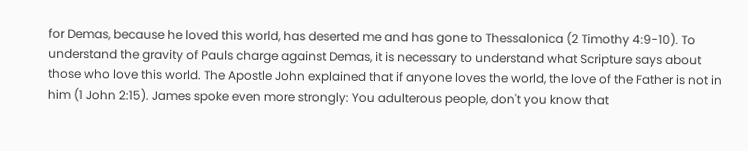for Demas, because he loved this world, has deserted me and has gone to Thessalonica (2 Timothy 4:9-10). To understand the gravity of Pauls charge against Demas, it is necessary to understand what Scripture says about those who love this world. The Apostle John explained that if anyone loves the world, the love of the Father is not in him (1 John 2:15). James spoke even more strongly: You adulterous people, don't you know that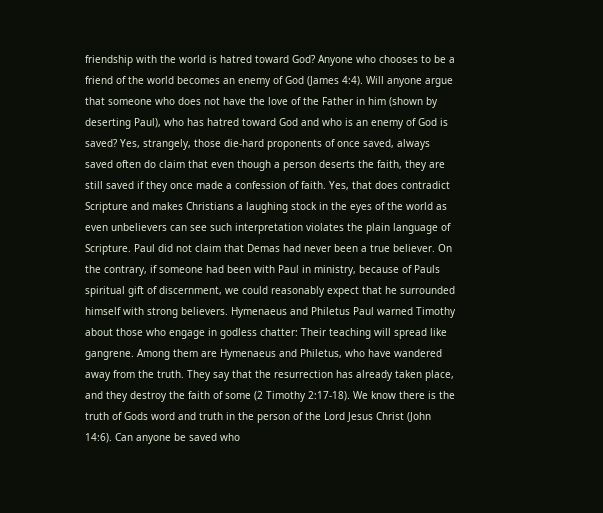friendship with the world is hatred toward God? Anyone who chooses to be a friend of the world becomes an enemy of God (James 4:4). Will anyone argue that someone who does not have the love of the Father in him (shown by deserting Paul), who has hatred toward God and who is an enemy of God is saved? Yes, strangely, those die-hard proponents of once saved, always saved often do claim that even though a person deserts the faith, they are still saved if they once made a confession of faith. Yes, that does contradict Scripture and makes Christians a laughing stock in the eyes of the world as even unbelievers can see such interpretation violates the plain language of Scripture. Paul did not claim that Demas had never been a true believer. On the contrary, if someone had been with Paul in ministry, because of Pauls spiritual gift of discernment, we could reasonably expect that he surrounded himself with strong believers. Hymenaeus and Philetus Paul warned Timothy about those who engage in godless chatter: Their teaching will spread like gangrene. Among them are Hymenaeus and Philetus, who have wandered away from the truth. They say that the resurrection has already taken place, and they destroy the faith of some (2 Timothy 2:17-18). We know there is the truth of Gods word and truth in the person of the Lord Jesus Christ (John 14:6). Can anyone be saved who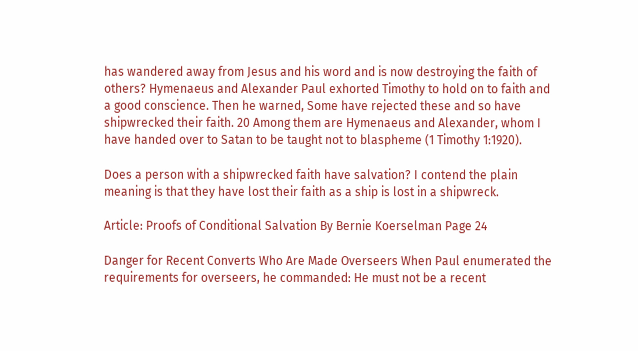has wandered away from Jesus and his word and is now destroying the faith of others? Hymenaeus and Alexander Paul exhorted Timothy to hold on to faith and a good conscience. Then he warned, Some have rejected these and so have shipwrecked their faith. 20 Among them are Hymenaeus and Alexander, whom I have handed over to Satan to be taught not to blaspheme (1 Timothy 1:1920).

Does a person with a shipwrecked faith have salvation? I contend the plain meaning is that they have lost their faith as a ship is lost in a shipwreck.

Article: Proofs of Conditional Salvation By Bernie Koerselman Page 24

Danger for Recent Converts Who Are Made Overseers When Paul enumerated the requirements for overseers, he commanded: He must not be a recent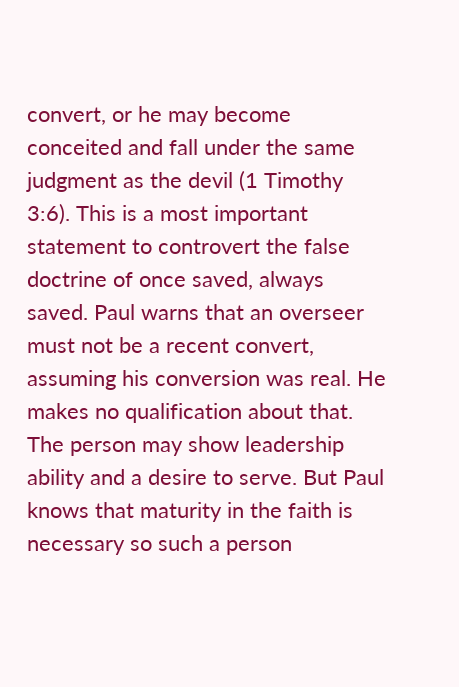convert, or he may become conceited and fall under the same judgment as the devil (1 Timothy 3:6). This is a most important statement to controvert the false doctrine of once saved, always saved. Paul warns that an overseer must not be a recent convert, assuming his conversion was real. He makes no qualification about that. The person may show leadership ability and a desire to serve. But Paul knows that maturity in the faith is necessary so such a person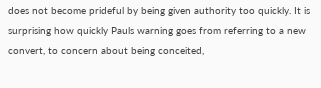does not become prideful by being given authority too quickly. It is surprising how quickly Pauls warning goes from referring to a new convert, to concern about being conceited,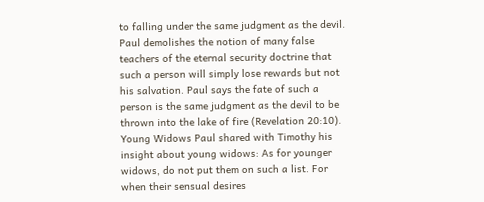to falling under the same judgment as the devil. Paul demolishes the notion of many false teachers of the eternal security doctrine that such a person will simply lose rewards but not his salvation. Paul says the fate of such a person is the same judgment as the devil to be thrown into the lake of fire (Revelation 20:10). Young Widows Paul shared with Timothy his insight about young widows: As for younger widows, do not put them on such a list. For when their sensual desires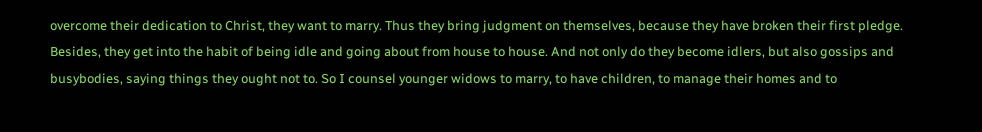overcome their dedication to Christ, they want to marry. Thus they bring judgment on themselves, because they have broken their first pledge. Besides, they get into the habit of being idle and going about from house to house. And not only do they become idlers, but also gossips and busybodies, saying things they ought not to. So I counsel younger widows to marry, to have children, to manage their homes and to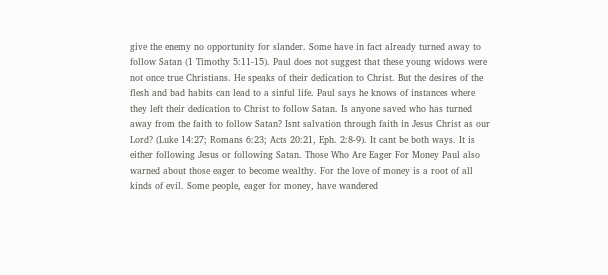give the enemy no opportunity for slander. Some have in fact already turned away to follow Satan (1 Timothy 5:11-15). Paul does not suggest that these young widows were not once true Christians. He speaks of their dedication to Christ. But the desires of the flesh and bad habits can lead to a sinful life. Paul says he knows of instances where they left their dedication to Christ to follow Satan. Is anyone saved who has turned away from the faith to follow Satan? Isnt salvation through faith in Jesus Christ as our Lord? (Luke 14:27; Romans 6:23; Acts 20:21, Eph. 2:8-9). It cant be both ways. It is either following Jesus or following Satan. Those Who Are Eager For Money Paul also warned about those eager to become wealthy. For the love of money is a root of all kinds of evil. Some people, eager for money, have wandered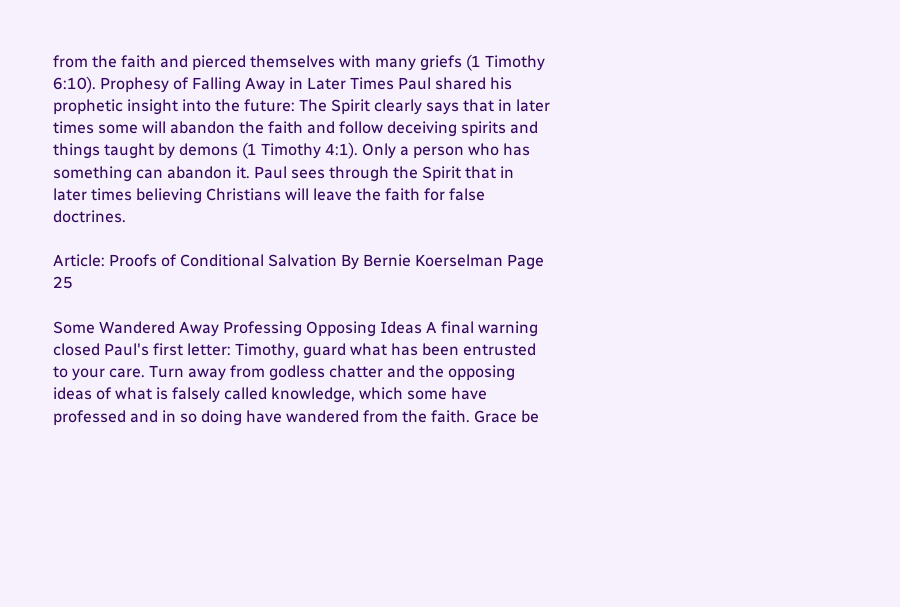from the faith and pierced themselves with many griefs (1 Timothy 6:10). Prophesy of Falling Away in Later Times Paul shared his prophetic insight into the future: The Spirit clearly says that in later times some will abandon the faith and follow deceiving spirits and things taught by demons (1 Timothy 4:1). Only a person who has something can abandon it. Paul sees through the Spirit that in later times believing Christians will leave the faith for false doctrines.

Article: Proofs of Conditional Salvation By Bernie Koerselman Page 25

Some Wandered Away Professing Opposing Ideas A final warning closed Paul's first letter: Timothy, guard what has been entrusted to your care. Turn away from godless chatter and the opposing ideas of what is falsely called knowledge, which some have professed and in so doing have wandered from the faith. Grace be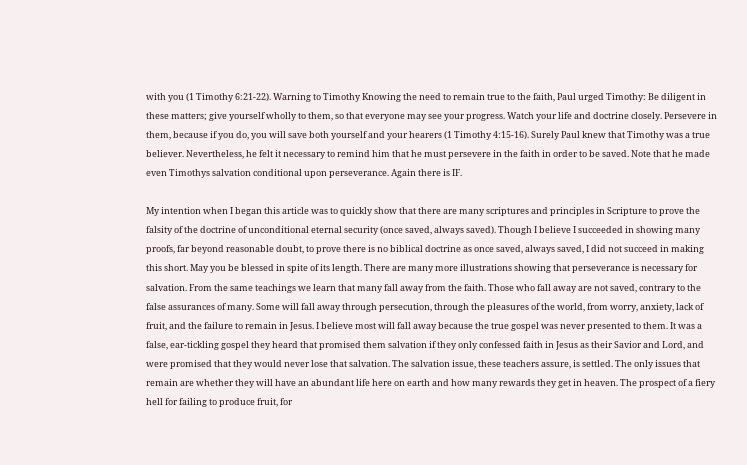with you (1 Timothy 6:21-22). Warning to Timothy Knowing the need to remain true to the faith, Paul urged Timothy: Be diligent in these matters; give yourself wholly to them, so that everyone may see your progress. Watch your life and doctrine closely. Persevere in them, because if you do, you will save both yourself and your hearers (1 Timothy 4:15-16). Surely Paul knew that Timothy was a true believer. Nevertheless, he felt it necessary to remind him that he must persevere in the faith in order to be saved. Note that he made even Timothys salvation conditional upon perseverance. Again there is IF.

My intention when I began this article was to quickly show that there are many scriptures and principles in Scripture to prove the falsity of the doctrine of unconditional eternal security (once saved, always saved). Though I believe I succeeded in showing many proofs, far beyond reasonable doubt, to prove there is no biblical doctrine as once saved, always saved, I did not succeed in making this short. May you be blessed in spite of its length. There are many more illustrations showing that perseverance is necessary for salvation. From the same teachings we learn that many fall away from the faith. Those who fall away are not saved, contrary to the false assurances of many. Some will fall away through persecution, through the pleasures of the world, from worry, anxiety, lack of fruit, and the failure to remain in Jesus. I believe most will fall away because the true gospel was never presented to them. It was a false, ear-tickling gospel they heard that promised them salvation if they only confessed faith in Jesus as their Savior and Lord, and were promised that they would never lose that salvation. The salvation issue, these teachers assure, is settled. The only issues that remain are whether they will have an abundant life here on earth and how many rewards they get in heaven. The prospect of a fiery hell for failing to produce fruit, for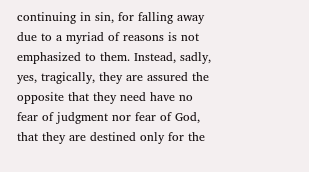continuing in sin, for falling away due to a myriad of reasons is not emphasized to them. Instead, sadly, yes, tragically, they are assured the opposite that they need have no fear of judgment nor fear of God, that they are destined only for the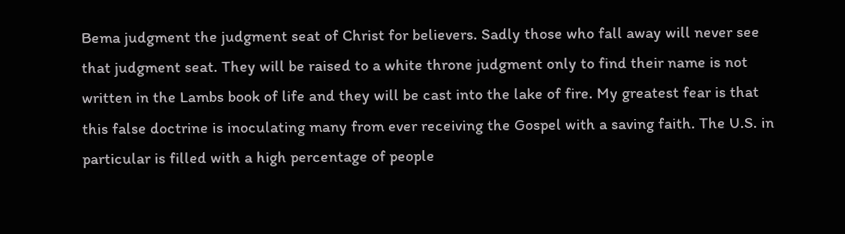Bema judgment the judgment seat of Christ for believers. Sadly those who fall away will never see that judgment seat. They will be raised to a white throne judgment only to find their name is not written in the Lambs book of life and they will be cast into the lake of fire. My greatest fear is that this false doctrine is inoculating many from ever receiving the Gospel with a saving faith. The U.S. in particular is filled with a high percentage of people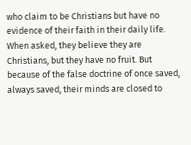who claim to be Christians but have no evidence of their faith in their daily life. When asked, they believe they are Christians, but they have no fruit. But because of the false doctrine of once saved, always saved, their minds are closed to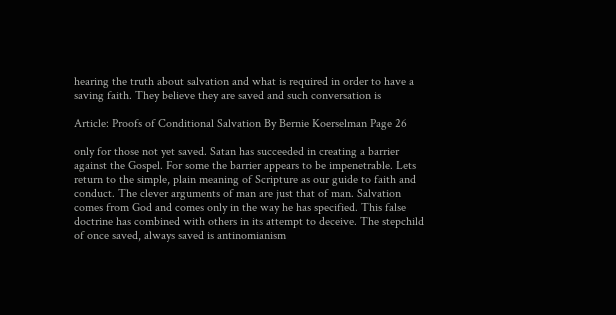hearing the truth about salvation and what is required in order to have a saving faith. They believe they are saved and such conversation is

Article: Proofs of Conditional Salvation By Bernie Koerselman Page 26

only for those not yet saved. Satan has succeeded in creating a barrier against the Gospel. For some the barrier appears to be impenetrable. Lets return to the simple, plain meaning of Scripture as our guide to faith and conduct. The clever arguments of man are just that of man. Salvation comes from God and comes only in the way he has specified. This false doctrine has combined with others in its attempt to deceive. The stepchild of once saved, always saved is antinomianism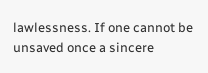lawlessness. If one cannot be unsaved once a sincere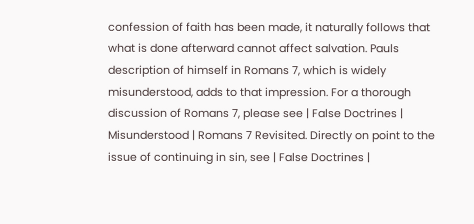confession of faith has been made, it naturally follows that what is done afterward cannot affect salvation. Pauls description of himself in Romans 7, which is widely misunderstood, adds to that impression. For a thorough discussion of Romans 7, please see | False Doctrines | Misunderstood | Romans 7 Revisited. Directly on point to the issue of continuing in sin, see | False Doctrines |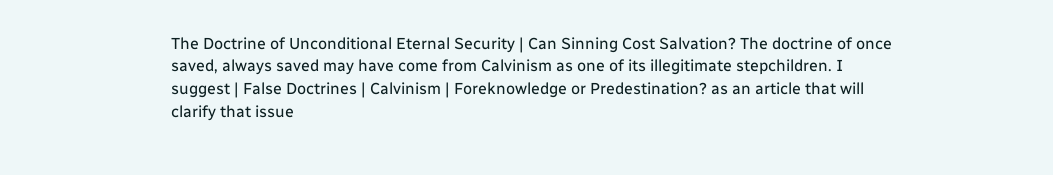The Doctrine of Unconditional Eternal Security | Can Sinning Cost Salvation? The doctrine of once saved, always saved may have come from Calvinism as one of its illegitimate stepchildren. I suggest | False Doctrines | Calvinism | Foreknowledge or Predestination? as an article that will clarify that issue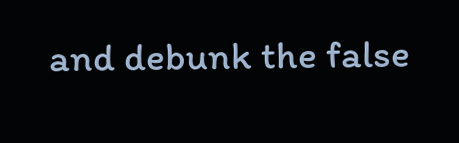and debunk the false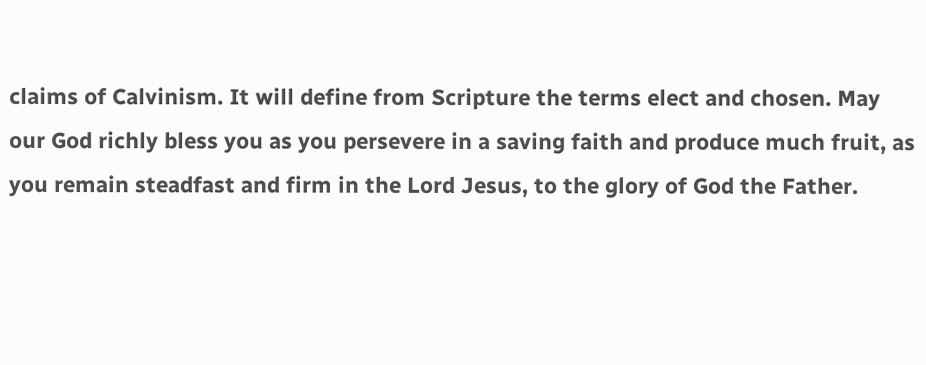claims of Calvinism. It will define from Scripture the terms elect and chosen. May our God richly bless you as you persevere in a saving faith and produce much fruit, as you remain steadfast and firm in the Lord Jesus, to the glory of God the Father.